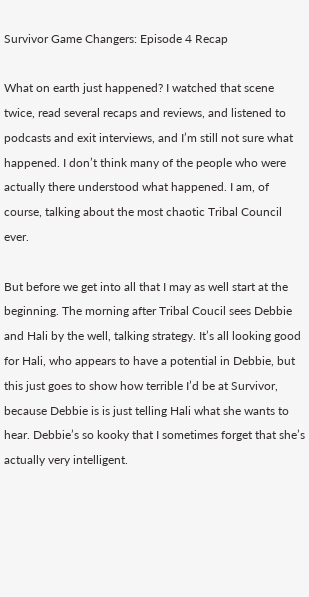Survivor Game Changers: Episode 4 Recap

What on earth just happened? I watched that scene twice, read several recaps and reviews, and listened to podcasts and exit interviews, and I’m still not sure what happened. I don’t think many of the people who were actually there understood what happened. I am, of course, talking about the most chaotic Tribal Council ever.

But before we get into all that I may as well start at the beginning. The morning after Tribal Coucil sees Debbie and Hali by the well, talking strategy. It’s all looking good for Hali, who appears to have a potential in Debbie, but this just goes to show how terrible I’d be at Survivor, because Debbie is is just telling Hali what she wants to hear. Debbie’s so kooky that I sometimes forget that she’s actually very intelligent.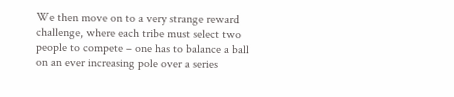We then move on to a very strange reward challenge, where each tribe must select two people to compete – one has to balance a ball on an ever increasing pole over a series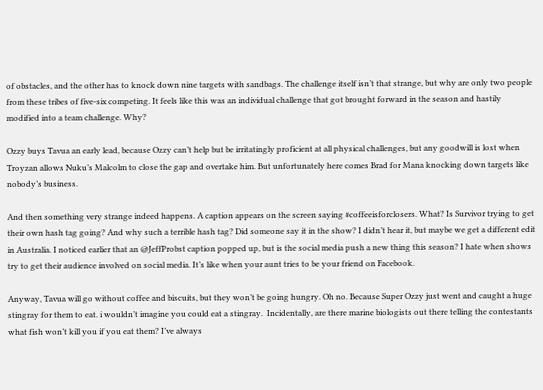of obstacles, and the other has to knock down nine targets with sandbags. The challenge itself isn’t that strange, but why are only two people from these tribes of five-six competing. It feels like this was an individual challenge that got brought forward in the season and hastily modified into a team challenge. Why?

Ozzy buys Tavua an early lead, because Ozzy can’t help but be irritatingly proficient at all physical challenges, but any goodwill is lost when Troyzan allows Nuku’s Malcolm to close the gap and overtake him. But unfortunately here comes Brad for Mana knocking down targets like nobody’s business.

And then something very strange indeed happens. A caption appears on the screen saying #coffeeisforclosers. What? Is Survivor trying to get their own hash tag going? And why such a terrible hash tag? Did someone say it in the show? I didn’t hear it, but maybe we get a different edit in Australia. I noticed earlier that an @JeffProbst caption popped up, but is the social media push a new thing this season? I hate when shows try to get their audience involved on social media. It’s like when your aunt tries to be your friend on Facebook.

Anyway, Tavua will go without coffee and biscuits, but they won’t be going hungry. Oh no. Because Super Ozzy just went and caught a huge stingray for them to eat. i wouldn’t imagine you could eat a stingray.  Incidentally, are there marine biologists out there telling the contestants what fish won’t kill you if you eat them? I’ve always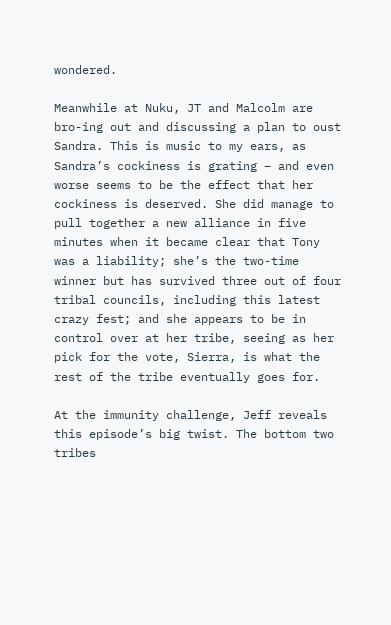wondered.

Meanwhile at Nuku, JT and Malcolm are bro-ing out and discussing a plan to oust Sandra. This is music to my ears, as Sandra’s cockiness is grating – and even worse seems to be the effect that her cockiness is deserved. She did manage to pull together a new alliance in five minutes when it became clear that Tony was a liability; she’s the two-time winner but has survived three out of four tribal councils, including this latest crazy fest; and she appears to be in control over at her tribe, seeing as her pick for the vote, Sierra, is what the rest of the tribe eventually goes for.

At the immunity challenge, Jeff reveals this episode’s big twist. The bottom two tribes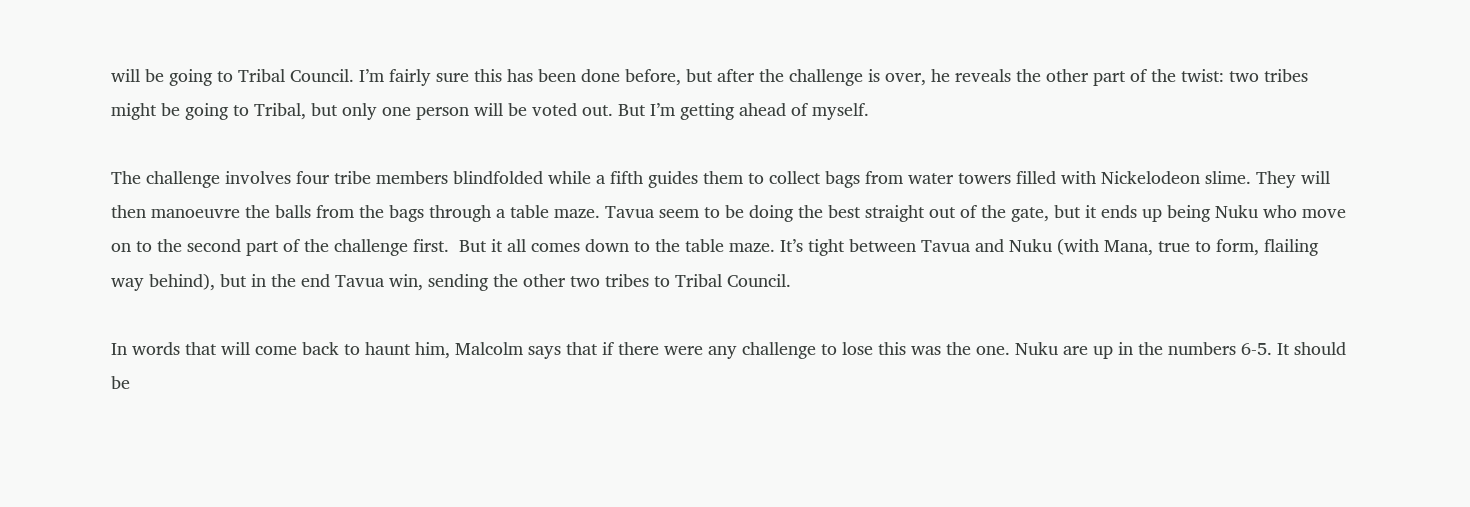will be going to Tribal Council. I’m fairly sure this has been done before, but after the challenge is over, he reveals the other part of the twist: two tribes might be going to Tribal, but only one person will be voted out. But I’m getting ahead of myself.

The challenge involves four tribe members blindfolded while a fifth guides them to collect bags from water towers filled with Nickelodeon slime. They will then manoeuvre the balls from the bags through a table maze. Tavua seem to be doing the best straight out of the gate, but it ends up being Nuku who move on to the second part of the challenge first.  But it all comes down to the table maze. It’s tight between Tavua and Nuku (with Mana, true to form, flailing way behind), but in the end Tavua win, sending the other two tribes to Tribal Council.

In words that will come back to haunt him, Malcolm says that if there were any challenge to lose this was the one. Nuku are up in the numbers 6-5. It should be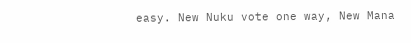easy. New Nuku vote one way, New Mana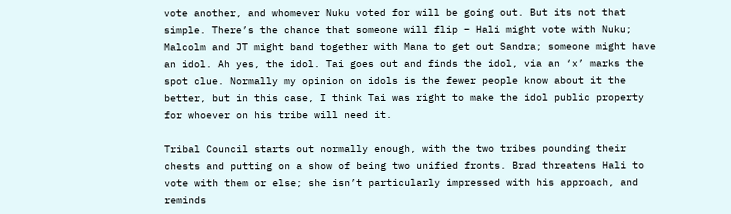vote another, and whomever Nuku voted for will be going out. But its not that simple. There’s the chance that someone will flip – Hali might vote with Nuku; Malcolm and JT might band together with Mana to get out Sandra; someone might have an idol. Ah yes, the idol. Tai goes out and finds the idol, via an ‘x’ marks the spot clue. Normally my opinion on idols is the fewer people know about it the better, but in this case, I think Tai was right to make the idol public property for whoever on his tribe will need it.

Tribal Council starts out normally enough, with the two tribes pounding their chests and putting on a show of being two unified fronts. Brad threatens Hali to vote with them or else; she isn’t particularly impressed with his approach, and reminds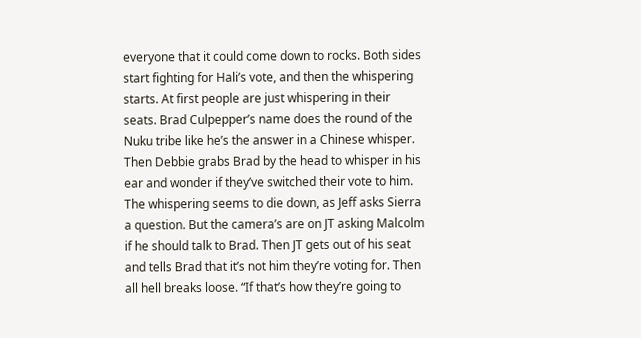everyone that it could come down to rocks. Both sides start fighting for Hali’s vote, and then the whispering starts. At first people are just whispering in their seats. Brad Culpepper’s name does the round of the Nuku tribe like he’s the answer in a Chinese whisper. Then Debbie grabs Brad by the head to whisper in his ear and wonder if they’ve switched their vote to him. The whispering seems to die down, as Jeff asks Sierra a question. But the camera’s are on JT asking Malcolm if he should talk to Brad. Then JT gets out of his seat and tells Brad that it’s not him they’re voting for. Then all hell breaks loose. “If that’s how they’re going to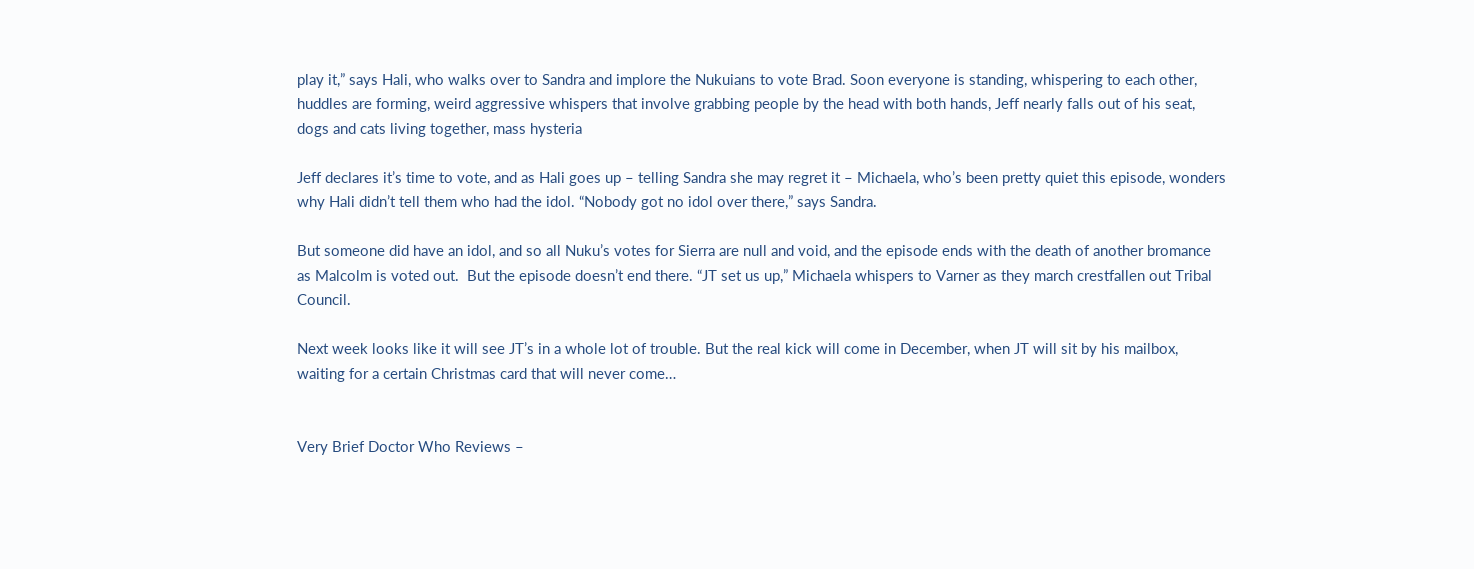play it,” says Hali, who walks over to Sandra and implore the Nukuians to vote Brad. Soon everyone is standing, whispering to each other, huddles are forming, weird aggressive whispers that involve grabbing people by the head with both hands, Jeff nearly falls out of his seat, dogs and cats living together, mass hysteria

Jeff declares it’s time to vote, and as Hali goes up – telling Sandra she may regret it – Michaela, who’s been pretty quiet this episode, wonders why Hali didn’t tell them who had the idol. “Nobody got no idol over there,” says Sandra.

But someone did have an idol, and so all Nuku’s votes for Sierra are null and void, and the episode ends with the death of another bromance as Malcolm is voted out.  But the episode doesn’t end there. “JT set us up,” Michaela whispers to Varner as they march crestfallen out Tribal Council.

Next week looks like it will see JT’s in a whole lot of trouble. But the real kick will come in December, when JT will sit by his mailbox, waiting for a certain Christmas card that will never come…


Very Brief Doctor Who Reviews –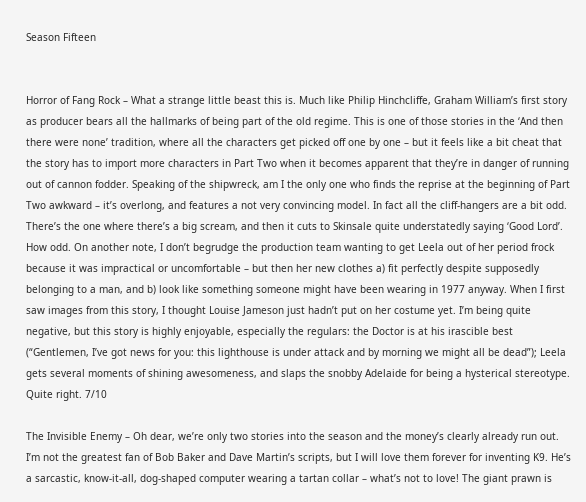Season Fifteen


Horror of Fang Rock – What a strange little beast this is. Much like Philip Hinchcliffe, Graham William’s first story as producer bears all the hallmarks of being part of the old regime. This is one of those stories in the ‘And then there were none’ tradition, where all the characters get picked off one by one – but it feels like a bit cheat that the story has to import more characters in Part Two when it becomes apparent that they’re in danger of running out of cannon fodder. Speaking of the shipwreck, am I the only one who finds the reprise at the beginning of Part Two awkward – it’s overlong, and features a not very convincing model. In fact all the cliff-hangers are a bit odd. There’s the one where there’s a big scream, and then it cuts to Skinsale quite understatedly saying ‘Good Lord’. How odd. On another note, I don’t begrudge the production team wanting to get Leela out of her period frock because it was impractical or uncomfortable – but then her new clothes a) fit perfectly despite supposedly belonging to a man, and b) look like something someone might have been wearing in 1977 anyway. When I first saw images from this story, I thought Louise Jameson just hadn’t put on her costume yet. I’m being quite negative, but this story is highly enjoyable, especially the regulars: the Doctor is at his irascible best (“Gentlemen, I’ve got news for you: this lighthouse is under attack and by morning we might all be dead”); Leela gets several moments of shining awesomeness, and slaps the snobby Adelaide for being a hysterical stereotype. Quite right. 7/10

The Invisible Enemy – Oh dear, we’re only two stories into the season and the money’s clearly already run out. I’m not the greatest fan of Bob Baker and Dave Martin’s scripts, but I will love them forever for inventing K9. He’s a sarcastic, know-it-all, dog-shaped computer wearing a tartan collar – what’s not to love! The giant prawn is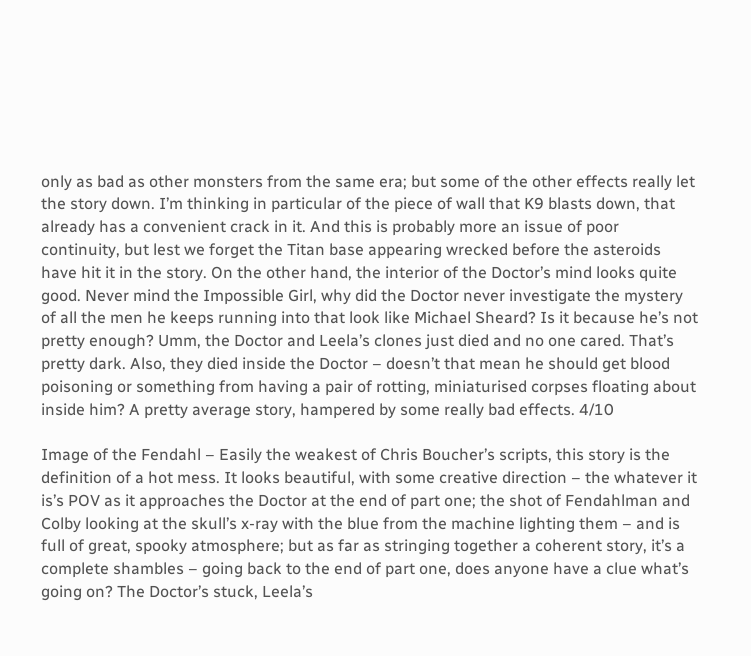only as bad as other monsters from the same era; but some of the other effects really let the story down. I’m thinking in particular of the piece of wall that K9 blasts down, that already has a convenient crack in it. And this is probably more an issue of poor continuity, but lest we forget the Titan base appearing wrecked before the asteroids have hit it in the story. On the other hand, the interior of the Doctor’s mind looks quite good. Never mind the Impossible Girl, why did the Doctor never investigate the mystery of all the men he keeps running into that look like Michael Sheard? Is it because he’s not pretty enough? Umm, the Doctor and Leela’s clones just died and no one cared. That’s pretty dark. Also, they died inside the Doctor – doesn’t that mean he should get blood poisoning or something from having a pair of rotting, miniaturised corpses floating about inside him? A pretty average story, hampered by some really bad effects. 4/10

Image of the Fendahl – Easily the weakest of Chris Boucher’s scripts, this story is the definition of a hot mess. It looks beautiful, with some creative direction – the whatever it is’s POV as it approaches the Doctor at the end of part one; the shot of Fendahlman and Colby looking at the skull’s x-ray with the blue from the machine lighting them – and is full of great, spooky atmosphere; but as far as stringing together a coherent story, it’s a complete shambles – going back to the end of part one, does anyone have a clue what’s going on? The Doctor’s stuck, Leela’s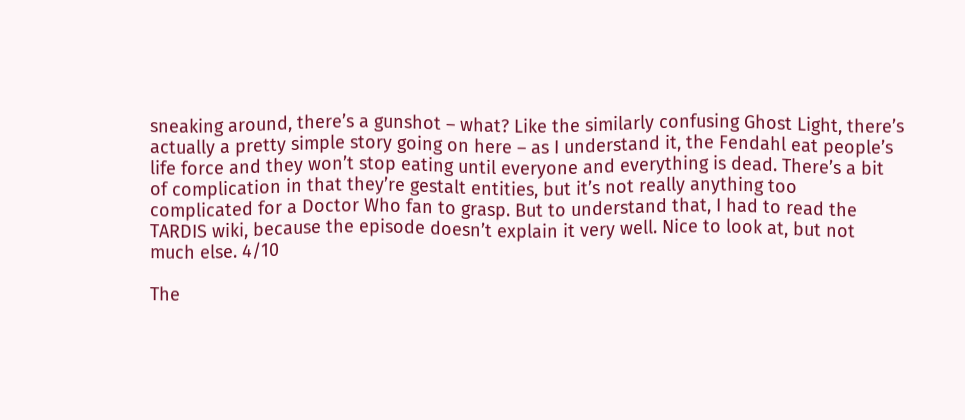sneaking around, there’s a gunshot – what? Like the similarly confusing Ghost Light, there’s actually a pretty simple story going on here – as I understand it, the Fendahl eat people’s life force and they won’t stop eating until everyone and everything is dead. There’s a bit of complication in that they’re gestalt entities, but it’s not really anything too complicated for a Doctor Who fan to grasp. But to understand that, I had to read the TARDIS wiki, because the episode doesn’t explain it very well. Nice to look at, but not much else. 4/10

The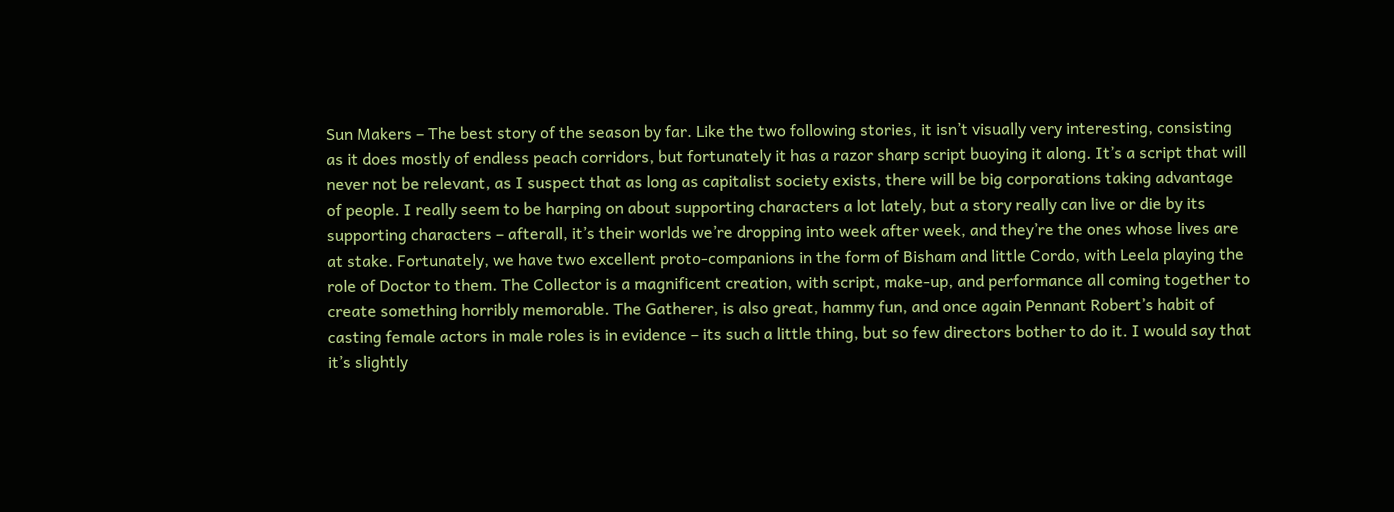Sun Makers – The best story of the season by far. Like the two following stories, it isn’t visually very interesting, consisting as it does mostly of endless peach corridors, but fortunately it has a razor sharp script buoying it along. It’s a script that will never not be relevant, as I suspect that as long as capitalist society exists, there will be big corporations taking advantage of people. I really seem to be harping on about supporting characters a lot lately, but a story really can live or die by its supporting characters – afterall, it’s their worlds we’re dropping into week after week, and they’re the ones whose lives are at stake. Fortunately, we have two excellent proto-companions in the form of Bisham and little Cordo, with Leela playing the role of Doctor to them. The Collector is a magnificent creation, with script, make-up, and performance all coming together to create something horribly memorable. The Gatherer, is also great, hammy fun, and once again Pennant Robert’s habit of casting female actors in male roles is in evidence – its such a little thing, but so few directors bother to do it. I would say that it’s slightly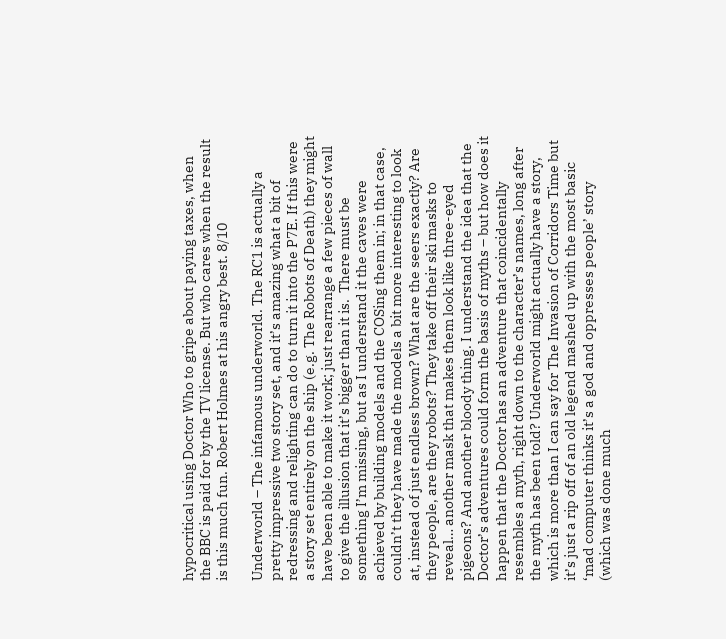hypocritical using Doctor Who to gripe about paying taxes, when the BBC is paid for by the TV license. But who cares when the result is this much fun. Robert Holmes at his angry best. 8/10

Underworld – The infamous underworld. The RC1 is actually a pretty impressive two story set, and it’s amazing what a bit of redressing and relighting can do to turn it into the P7E. If this were a story set entirely on the ship (e.g. The Robots of Death) they might have been able to make it work; just rearrange a few pieces of wall to give the illusion that it’s bigger than it is.  There must be something I’m missing, but as I understand it the caves were achieved by building models and the COSing them in; in that case, couldn’t they have made the models a bit more interesting to look at, instead of just endless brown? What are the seers exactly? Are they people, are they robots? They take off their ski masks to reveal… another mask that makes them look like three-eyed pigeons? And another bloody thing. I understand the idea that the Doctor’s adventures could form the basis of myths – but how does it happen that the Doctor has an adventure that coincidentally resembles a myth, right down to the character’s names, long after the myth has been told? Underworld might actually have a story, which is more than I can say for The Invasion of Corridors Time but it’s just a rip off of an old legend mashed up with the most basic ‘mad computer thinks it’s a god and oppresses people’ story (which was done much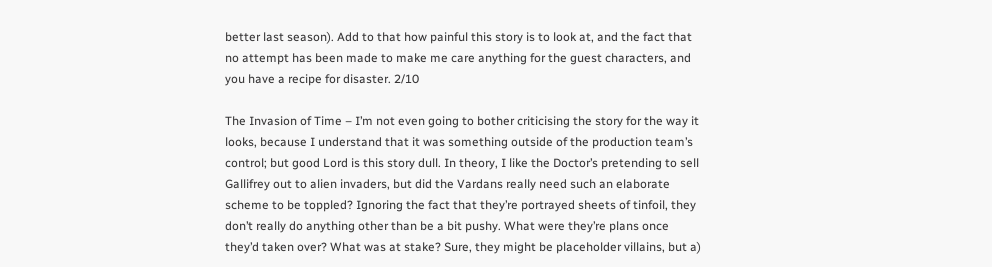better last season). Add to that how painful this story is to look at, and the fact that no attempt has been made to make me care anything for the guest characters, and you have a recipe for disaster. 2/10

The Invasion of Time – I’m not even going to bother criticising the story for the way it looks, because I understand that it was something outside of the production team’s control; but good Lord is this story dull. In theory, I like the Doctor’s pretending to sell Gallifrey out to alien invaders, but did the Vardans really need such an elaborate scheme to be toppled? Ignoring the fact that they’re portrayed sheets of tinfoil, they don’t really do anything other than be a bit pushy. What were they’re plans once they’d taken over? What was at stake? Sure, they might be placeholder villains, but a)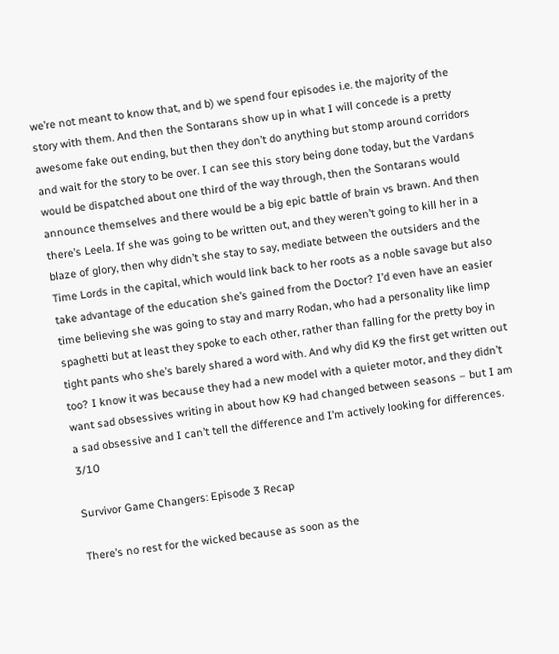we’re not meant to know that, and b) we spend four episodes i.e. the majority of the story with them. And then the Sontarans show up in what I will concede is a pretty awesome fake out ending, but then they don’t do anything but stomp around corridors and wait for the story to be over. I can see this story being done today, but the Vardans would be dispatched about one third of the way through, then the Sontarans would announce themselves and there would be a big epic battle of brain vs brawn. And then there’s Leela. If she was going to be written out, and they weren’t going to kill her in a blaze of glory, then why didn’t she stay to say, mediate between the outsiders and the Time Lords in the capital, which would link back to her roots as a noble savage but also take advantage of the education she’s gained from the Doctor? I’d even have an easier time believing she was going to stay and marry Rodan, who had a personality like limp spaghetti but at least they spoke to each other, rather than falling for the pretty boy in tight pants who she’s barely shared a word with. And why did K9 the first get written out too? I know it was because they had a new model with a quieter motor, and they didn’t want sad obsessives writing in about how K9 had changed between seasons – but I am a sad obsessive and I can’t tell the difference and I’m actively looking for differences. 3/10

Survivor Game Changers: Episode 3 Recap

There’s no rest for the wicked because as soon as the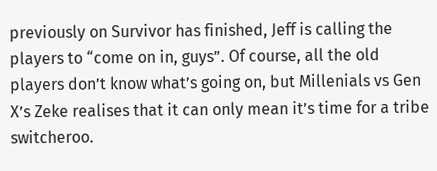previously on Survivor has finished, Jeff is calling the players to “come on in, guys”. Of course, all the old players don’t know what’s going on, but Millenials vs Gen X’s Zeke realises that it can only mean it’s time for a tribe switcheroo.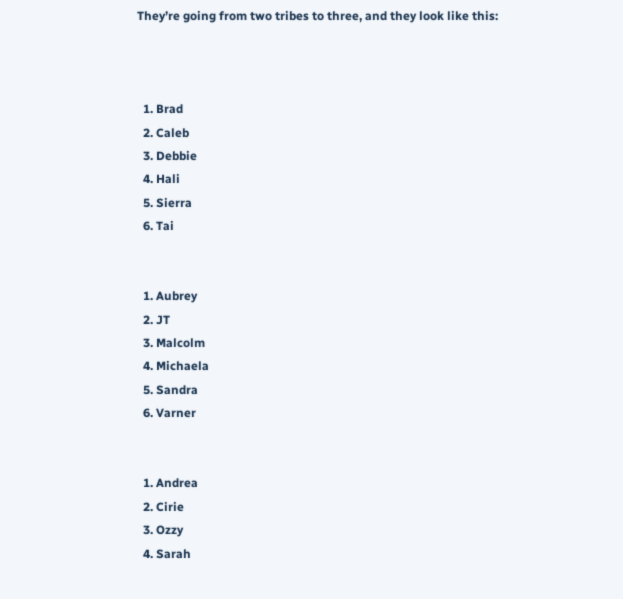They’re going from two tribes to three, and they look like this:



  1. Brad
  2. Caleb
  3. Debbie
  4. Hali
  5. Sierra
  6. Tai


  1. Aubrey
  2. JT
  3. Malcolm
  4. Michaela
  5. Sandra
  6. Varner


  1. Andrea
  2. Cirie
  3. Ozzy
  4. Sarah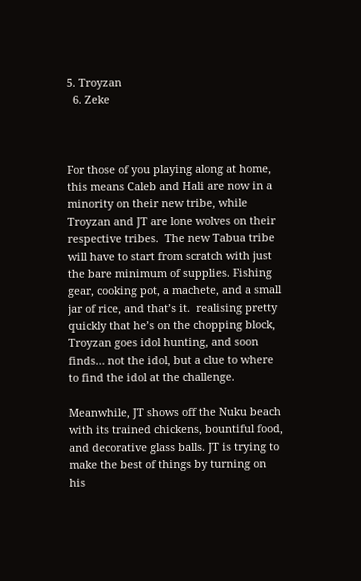5. Troyzan
  6. Zeke



For those of you playing along at home, this means Caleb and Hali are now in a minority on their new tribe, while Troyzan and JT are lone wolves on their respective tribes.  The new Tabua tribe will have to start from scratch with just the bare minimum of supplies. Fishing gear, cooking pot, a machete, and a small jar of rice, and that’s it.  realising pretty quickly that he’s on the chopping block, Troyzan goes idol hunting, and soon finds… not the idol, but a clue to where to find the idol at the challenge.

Meanwhile, JT shows off the Nuku beach with its trained chickens, bountiful food, and decorative glass balls. JT is trying to make the best of things by turning on his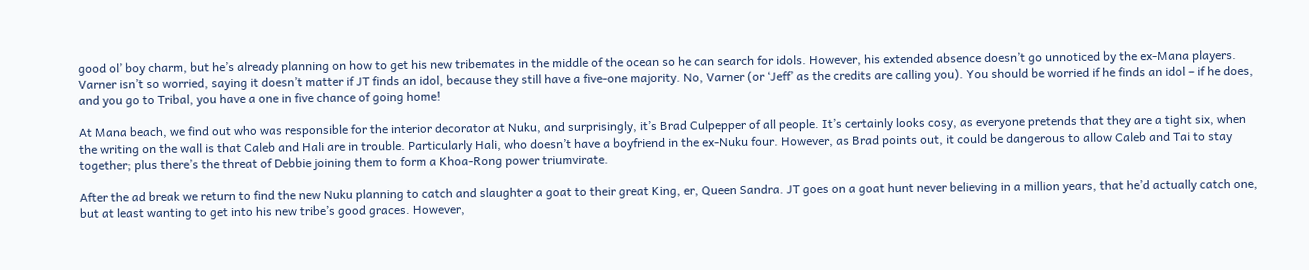good ol’ boy charm, but he’s already planning on how to get his new tribemates in the middle of the ocean so he can search for idols. However, his extended absence doesn’t go unnoticed by the ex-Mana players. Varner isn’t so worried, saying it doesn’t matter if JT finds an idol, because they still have a five-one majority. No, Varner (or ‘Jeff’ as the credits are calling you). You should be worried if he finds an idol – if he does, and you go to Tribal, you have a one in five chance of going home!

At Mana beach, we find out who was responsible for the interior decorator at Nuku, and surprisingly, it’s Brad Culpepper of all people. It’s certainly looks cosy, as everyone pretends that they are a tight six, when the writing on the wall is that Caleb and Hali are in trouble. Particularly Hali, who doesn’t have a boyfriend in the ex-Nuku four. However, as Brad points out, it could be dangerous to allow Caleb and Tai to stay together; plus there’s the threat of Debbie joining them to form a Khoa-Rong power triumvirate.

After the ad break we return to find the new Nuku planning to catch and slaughter a goat to their great King, er, Queen Sandra. JT goes on a goat hunt never believing in a million years, that he’d actually catch one, but at least wanting to get into his new tribe’s good graces. However,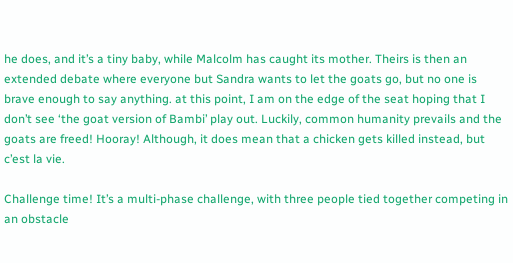he does, and it’s a tiny baby, while Malcolm has caught its mother. Theirs is then an extended debate where everyone but Sandra wants to let the goats go, but no one is brave enough to say anything. at this point, I am on the edge of the seat hoping that I don’t see ‘the goat version of Bambi’ play out. Luckily, common humanity prevails and the goats are freed! Hooray! Although, it does mean that a chicken gets killed instead, but c’est la vie.

Challenge time! It’s a multi-phase challenge, with three people tied together competing in an obstacle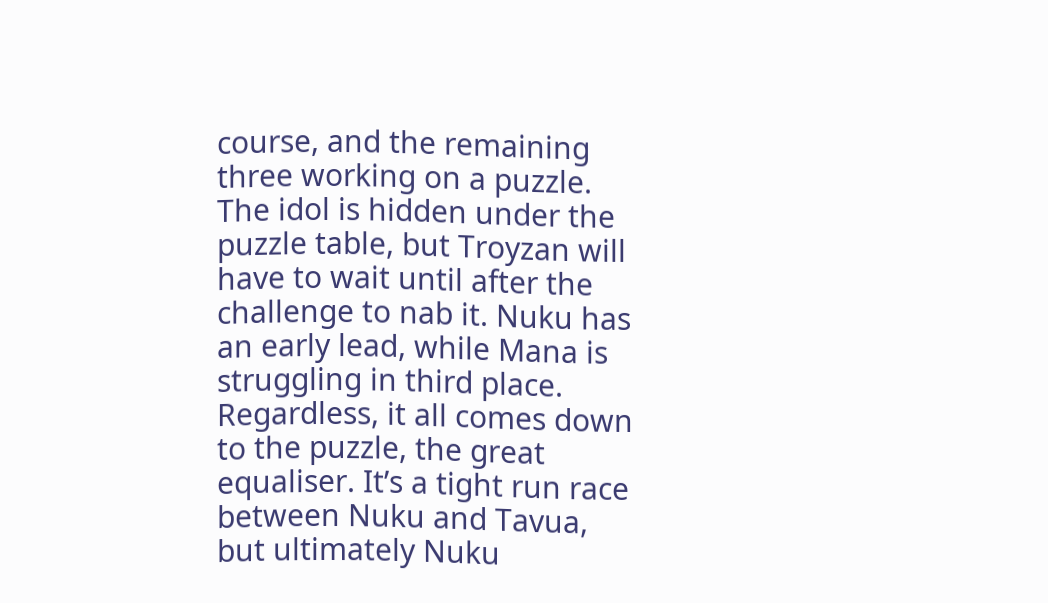course, and the remaining three working on a puzzle. The idol is hidden under the puzzle table, but Troyzan will have to wait until after the challenge to nab it. Nuku has an early lead, while Mana is struggling in third place. Regardless, it all comes down to the puzzle, the great equaliser. It’s a tight run race between Nuku and Tavua, but ultimately Nuku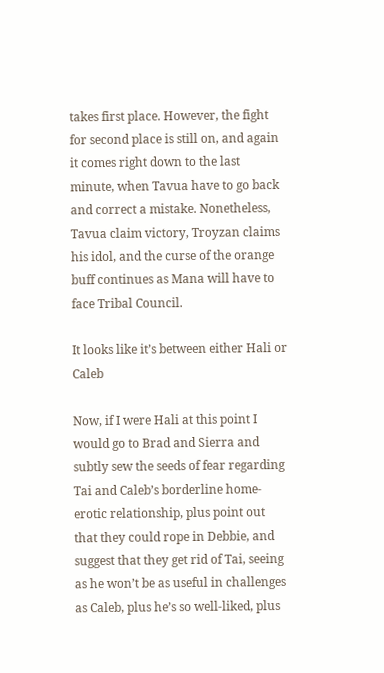takes first place. However, the fight for second place is still on, and again it comes right down to the last minute, when Tavua have to go back and correct a mistake. Nonetheless, Tavua claim victory, Troyzan claims his idol, and the curse of the orange buff continues as Mana will have to face Tribal Council.

It looks like it’s between either Hali or Caleb

Now, if I were Hali at this point I would go to Brad and Sierra and subtly sew the seeds of fear regarding Tai and Caleb’s borderline home-erotic relationship, plus point out that they could rope in Debbie, and suggest that they get rid of Tai, seeing as he won’t be as useful in challenges as Caleb, plus he’s so well-liked, plus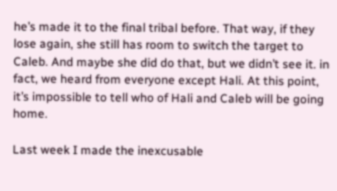he’s made it to the final tribal before. That way, if they lose again, she still has room to switch the target to Caleb. And maybe she did do that, but we didn’t see it. in fact, we heard from everyone except Hali. At this point, it’s impossible to tell who of Hali and Caleb will be going home.

Last week I made the inexcusable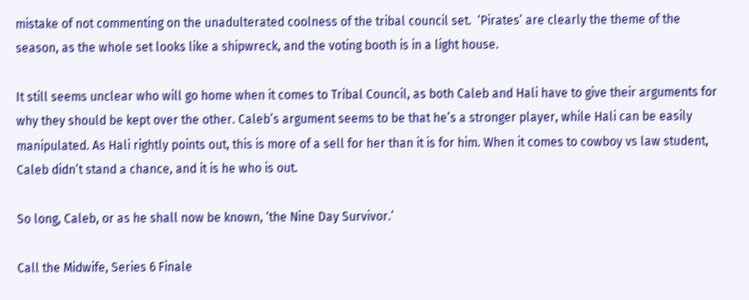mistake of not commenting on the unadulterated coolness of the tribal council set.  ‘Pirates’ are clearly the theme of the season, as the whole set looks like a shipwreck, and the voting booth is in a light house.

It still seems unclear who will go home when it comes to Tribal Council, as both Caleb and Hali have to give their arguments for why they should be kept over the other. Caleb’s argument seems to be that he’s a stronger player, while Hali can be easily manipulated. As Hali rightly points out, this is more of a sell for her than it is for him. When it comes to cowboy vs law student, Caleb didn’t stand a chance, and it is he who is out.

So long, Caleb, or as he shall now be known, ‘the Nine Day Survivor.’

Call the Midwife, Series 6 Finale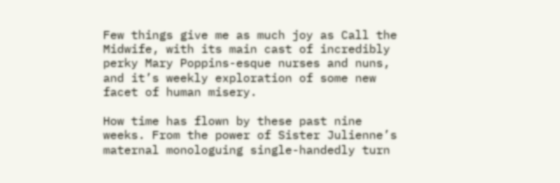Few things give me as much joy as Call the Midwife, with its main cast of incredibly perky Mary Poppins-esque nurses and nuns, and it’s weekly exploration of some new facet of human misery.

How time has flown by these past nine weeks. From the power of Sister Julienne’s maternal monologuing single-handedly turn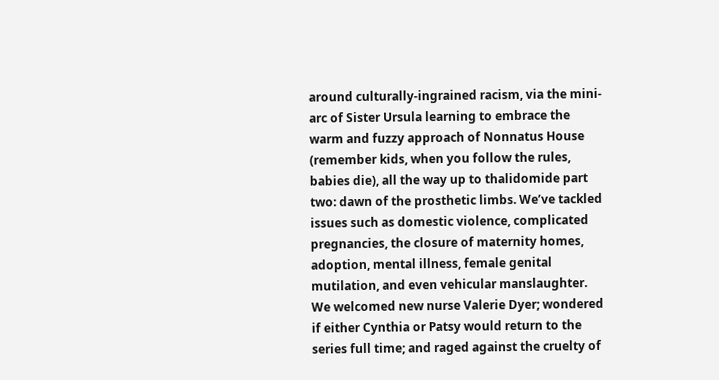around culturally-ingrained racism, via the mini-arc of Sister Ursula learning to embrace the warm and fuzzy approach of Nonnatus House (remember kids, when you follow the rules, babies die), all the way up to thalidomide part two: dawn of the prosthetic limbs. We’ve tackled issues such as domestic violence, complicated pregnancies, the closure of maternity homes, adoption, mental illness, female genital mutilation, and even vehicular manslaughter. We welcomed new nurse Valerie Dyer; wondered if either Cynthia or Patsy would return to the series full time; and raged against the cruelty of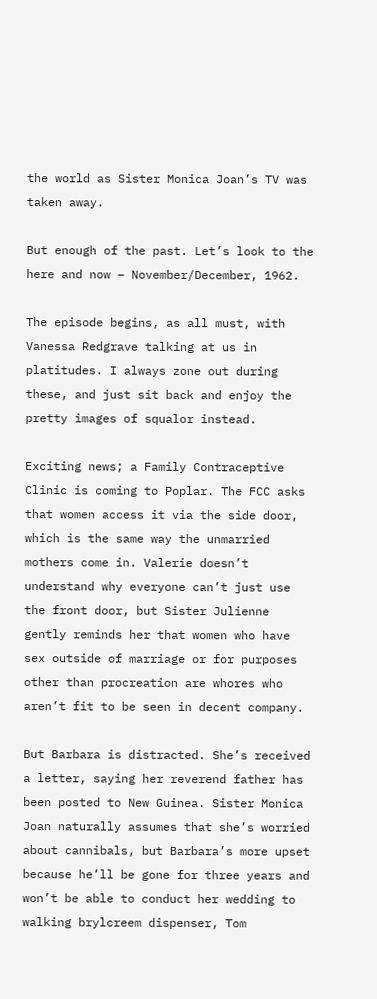the world as Sister Monica Joan’s TV was taken away.

But enough of the past. Let’s look to the here and now – November/December, 1962.

The episode begins, as all must, with Vanessa Redgrave talking at us in platitudes. I always zone out during these, and just sit back and enjoy the pretty images of squalor instead.

Exciting news; a Family Contraceptive Clinic is coming to Poplar. The FCC asks that women access it via the side door, which is the same way the unmarried mothers come in. Valerie doesn’t understand why everyone can’t just use the front door, but Sister Julienne gently reminds her that women who have sex outside of marriage or for purposes other than procreation are whores who aren’t fit to be seen in decent company.

But Barbara is distracted. She’s received a letter, saying her reverend father has been posted to New Guinea. Sister Monica Joan naturally assumes that she’s worried about cannibals, but Barbara’s more upset because he’ll be gone for three years and won’t be able to conduct her wedding to walking brylcreem dispenser, Tom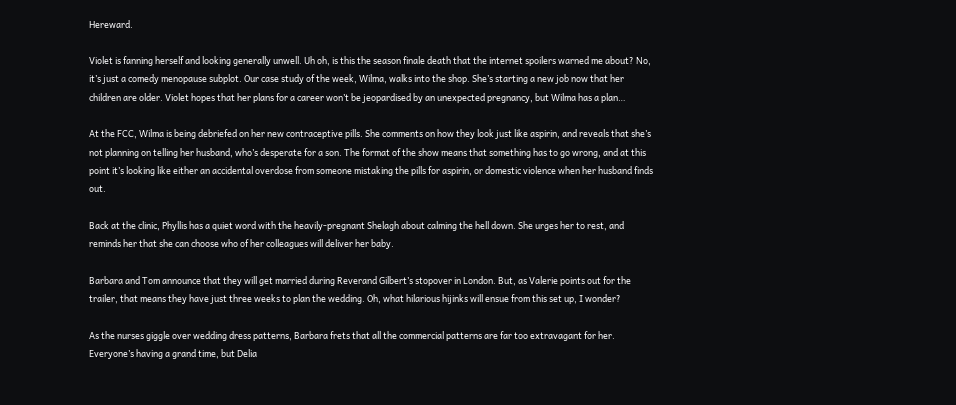Hereward.

Violet is fanning herself and looking generally unwell. Uh oh, is this the season finale death that the internet spoilers warned me about? No, it’s just a comedy menopause subplot. Our case study of the week, Wilma, walks into the shop. She’s starting a new job now that her children are older. Violet hopes that her plans for a career won’t be jeopardised by an unexpected pregnancy, but Wilma has a plan…

At the FCC, Wilma is being debriefed on her new contraceptive pills. She comments on how they look just like aspirin, and reveals that she’s not planning on telling her husband, who’s desperate for a son. The format of the show means that something has to go wrong, and at this point it’s looking like either an accidental overdose from someone mistaking the pills for aspirin, or domestic violence when her husband finds out.

Back at the clinic, Phyllis has a quiet word with the heavily-pregnant Shelagh about calming the hell down. She urges her to rest, and reminds her that she can choose who of her colleagues will deliver her baby.

Barbara and Tom announce that they will get married during Reverand Gilbert’s stopover in London. But, as Valerie points out for the trailer, that means they have just three weeks to plan the wedding. Oh, what hilarious hijinks will ensue from this set up, I wonder?

As the nurses giggle over wedding dress patterns, Barbara frets that all the commercial patterns are far too extravagant for her. Everyone’s having a grand time, but Delia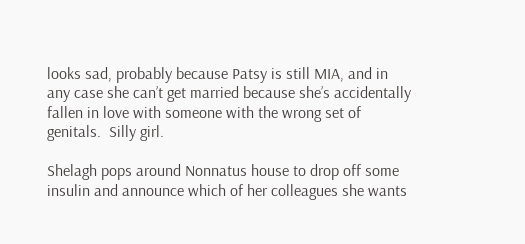looks sad, probably because Patsy is still MIA, and in any case she can’t get married because she’s accidentally fallen in love with someone with the wrong set of genitals.  Silly girl.

Shelagh pops around Nonnatus house to drop off some insulin and announce which of her colleagues she wants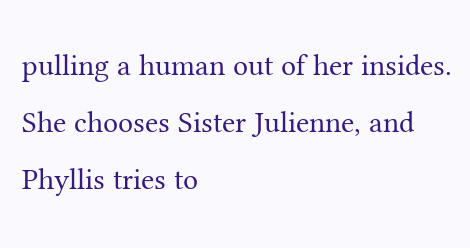pulling a human out of her insides. She chooses Sister Julienne, and Phyllis tries to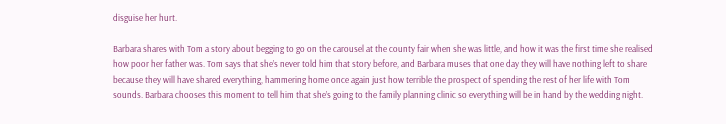disguise her hurt.

Barbara shares with Tom a story about begging to go on the carousel at the county fair when she was little, and how it was the first time she realised how poor her father was. Tom says that she’s never told him that story before, and Barbara muses that one day they will have nothing left to share because they will have shared everything, hammering home once again just how terrible the prospect of spending the rest of her life with Tom sounds. Barbara chooses this moment to tell him that she’s going to the family planning clinic so everything will be in hand by the wedding night.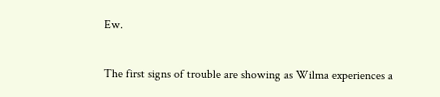Ew.

The first signs of trouble are showing as Wilma experiences a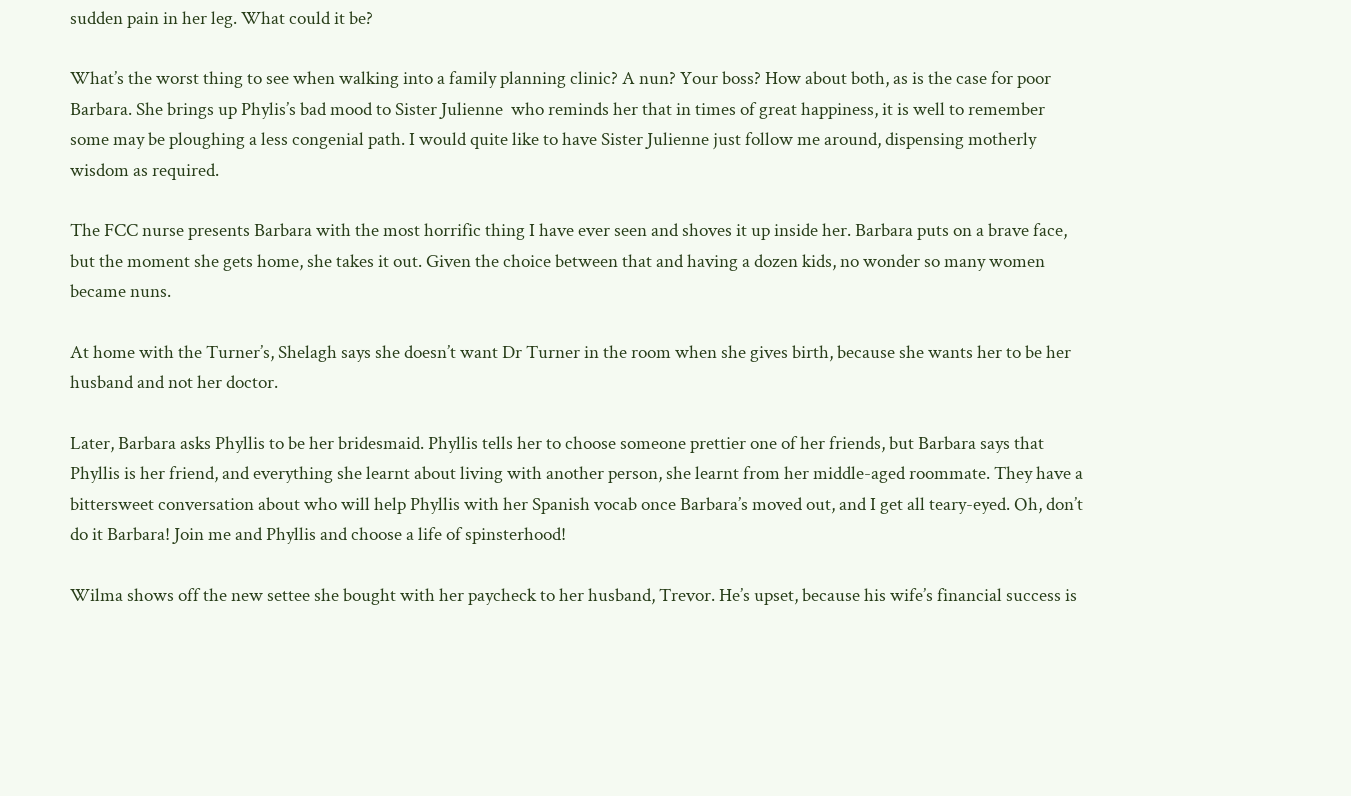sudden pain in her leg. What could it be?

What’s the worst thing to see when walking into a family planning clinic? A nun? Your boss? How about both, as is the case for poor Barbara. She brings up Phylis’s bad mood to Sister Julienne  who reminds her that in times of great happiness, it is well to remember some may be ploughing a less congenial path. I would quite like to have Sister Julienne just follow me around, dispensing motherly wisdom as required.

The FCC nurse presents Barbara with the most horrific thing I have ever seen and shoves it up inside her. Barbara puts on a brave face, but the moment she gets home, she takes it out. Given the choice between that and having a dozen kids, no wonder so many women became nuns.

At home with the Turner’s, Shelagh says she doesn’t want Dr Turner in the room when she gives birth, because she wants her to be her husband and not her doctor.

Later, Barbara asks Phyllis to be her bridesmaid. Phyllis tells her to choose someone prettier one of her friends, but Barbara says that Phyllis is her friend, and everything she learnt about living with another person, she learnt from her middle-aged roommate. They have a bittersweet conversation about who will help Phyllis with her Spanish vocab once Barbara’s moved out, and I get all teary-eyed. Oh, don’t do it Barbara! Join me and Phyllis and choose a life of spinsterhood!

Wilma shows off the new settee she bought with her paycheck to her husband, Trevor. He’s upset, because his wife’s financial success is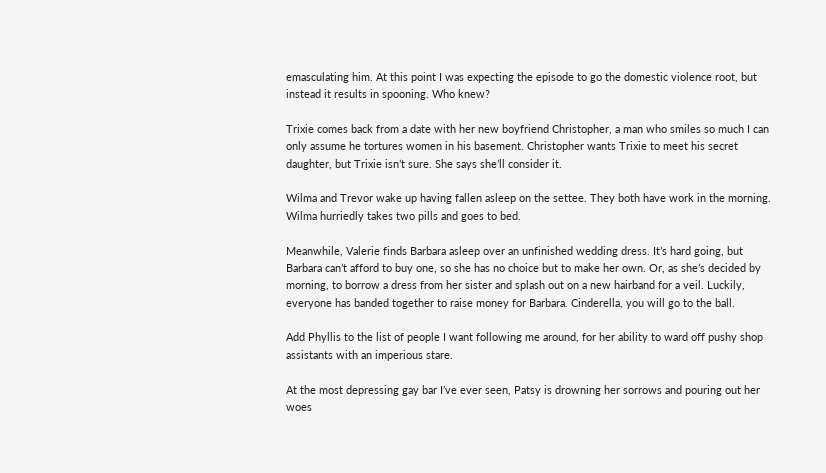emasculating him. At this point I was expecting the episode to go the domestic violence root, but instead it results in spooning. Who knew?

Trixie comes back from a date with her new boyfriend Christopher, a man who smiles so much I can only assume he tortures women in his basement. Christopher wants Trixie to meet his secret daughter, but Trixie isn’t sure. She says she’ll consider it.

Wilma and Trevor wake up having fallen asleep on the settee. They both have work in the morning. Wilma hurriedly takes two pills and goes to bed.

Meanwhile, Valerie finds Barbara asleep over an unfinished wedding dress. It’s hard going, but Barbara can’t afford to buy one, so she has no choice but to make her own. Or, as she’s decided by morning, to borrow a dress from her sister and splash out on a new hairband for a veil. Luckily, everyone has banded together to raise money for Barbara. Cinderella, you will go to the ball.

Add Phyllis to the list of people I want following me around, for her ability to ward off pushy shop assistants with an imperious stare.

At the most depressing gay bar I’ve ever seen, Patsy is drowning her sorrows and pouring out her woes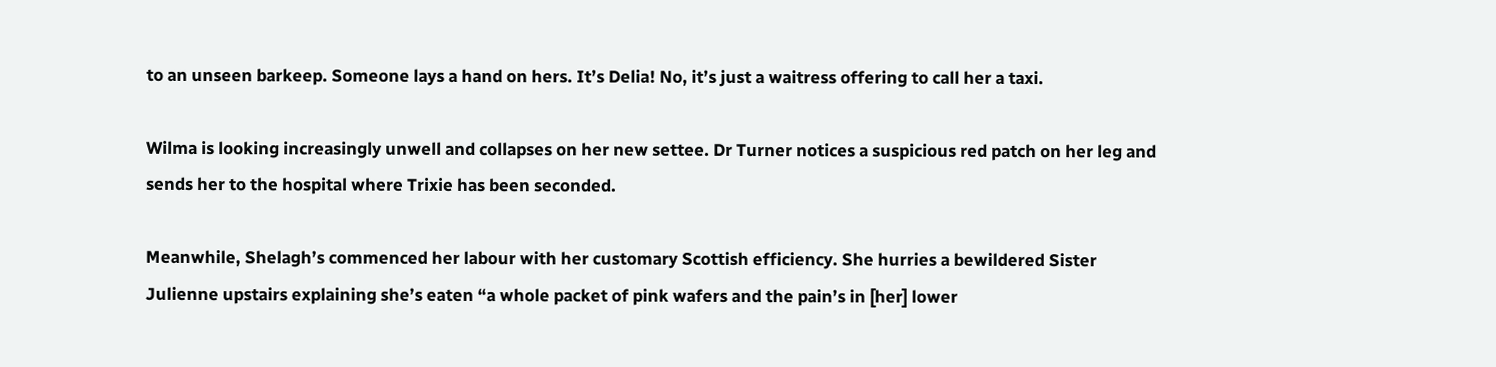to an unseen barkeep. Someone lays a hand on hers. It’s Delia! No, it’s just a waitress offering to call her a taxi.

Wilma is looking increasingly unwell and collapses on her new settee. Dr Turner notices a suspicious red patch on her leg and sends her to the hospital where Trixie has been seconded.

Meanwhile, Shelagh’s commenced her labour with her customary Scottish efficiency. She hurries a bewildered Sister Julienne upstairs explaining she’s eaten “a whole packet of pink wafers and the pain’s in [her] lower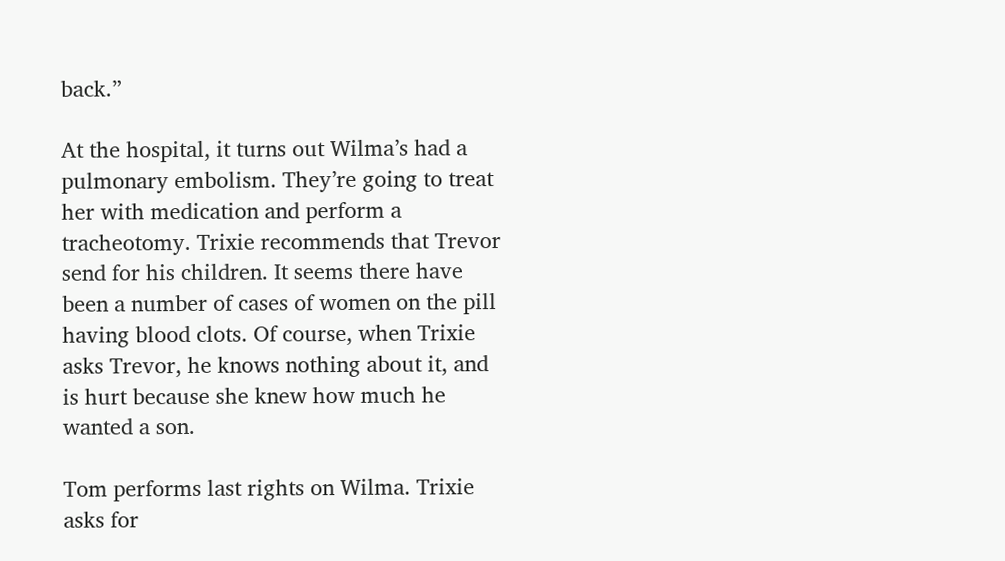back.”

At the hospital, it turns out Wilma’s had a pulmonary embolism. They’re going to treat her with medication and perform a tracheotomy. Trixie recommends that Trevor send for his children. It seems there have been a number of cases of women on the pill having blood clots. Of course, when Trixie asks Trevor, he knows nothing about it, and is hurt because she knew how much he wanted a son.

Tom performs last rights on Wilma. Trixie asks for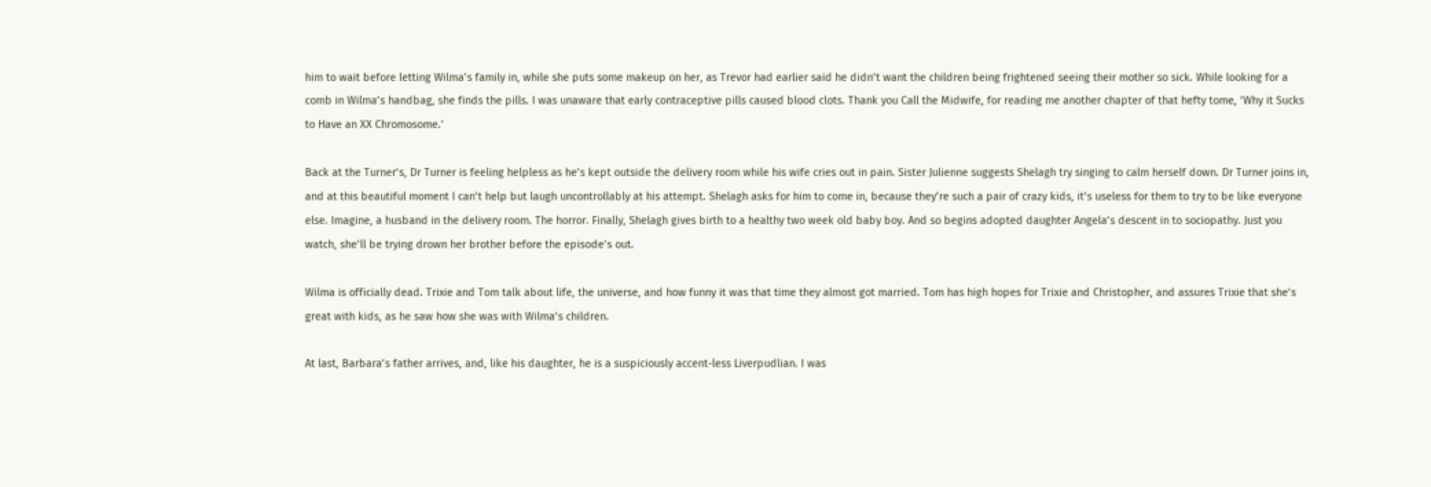him to wait before letting Wilma’s family in, while she puts some makeup on her, as Trevor had earlier said he didn’t want the children being frightened seeing their mother so sick. While looking for a comb in Wilma’s handbag, she finds the pills. I was unaware that early contraceptive pills caused blood clots. Thank you Call the Midwife, for reading me another chapter of that hefty tome, ‘Why it Sucks to Have an XX Chromosome.’

Back at the Turner’s, Dr Turner is feeling helpless as he’s kept outside the delivery room while his wife cries out in pain. Sister Julienne suggests Shelagh try singing to calm herself down. Dr Turner joins in, and at this beautiful moment I can’t help but laugh uncontrollably at his attempt. Shelagh asks for him to come in, because they’re such a pair of crazy kids, it’s useless for them to try to be like everyone else. Imagine, a husband in the delivery room. The horror. Finally, Shelagh gives birth to a healthy two week old baby boy. And so begins adopted daughter Angela’s descent in to sociopathy. Just you watch, she’ll be trying drown her brother before the episode’s out.

Wilma is officially dead. Trixie and Tom talk about life, the universe, and how funny it was that time they almost got married. Tom has high hopes for Trixie and Christopher, and assures Trixie that she’s great with kids, as he saw how she was with Wilma’s children.

At last, Barbara’s father arrives, and, like his daughter, he is a suspiciously accent-less Liverpudlian. I was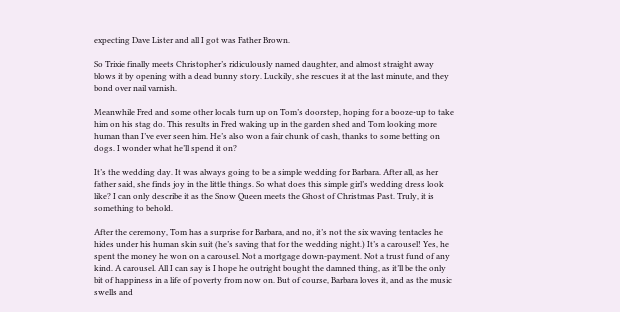expecting Dave Lister and all I got was Father Brown.

So Trixie finally meets Christopher’s ridiculously named daughter, and almost straight away blows it by opening with a dead bunny story. Luckily, she rescues it at the last minute, and they bond over nail varnish.

Meanwhile Fred and some other locals turn up on Tom’s doorstep, hoping for a booze-up to take him on his stag do. This results in Fred waking up in the garden shed and Tom looking more human than I’ve ever seen him. He’s also won a fair chunk of cash, thanks to some betting on dogs. I wonder what he’ll spend it on?

It’s the wedding day. It was always going to be a simple wedding for Barbara. After all, as her father said, she finds joy in the little things. So what does this simple girl’s wedding dress look like? I can only describe it as the Snow Queen meets the Ghost of Christmas Past. Truly, it is something to behold.

After the ceremony, Tom has a surprise for Barbara, and no, it’s not the six waving tentacles he hides under his human skin suit (he’s saving that for the wedding night.) It’s a carousel! Yes, he spent the money he won on a carousel. Not a mortgage down-payment. Not a trust fund of any kind. A carousel. All I can say is I hope he outright bought the damned thing, as it’ll be the only bit of happiness in a life of poverty from now on. But of course, Barbara loves it, and as the music swells and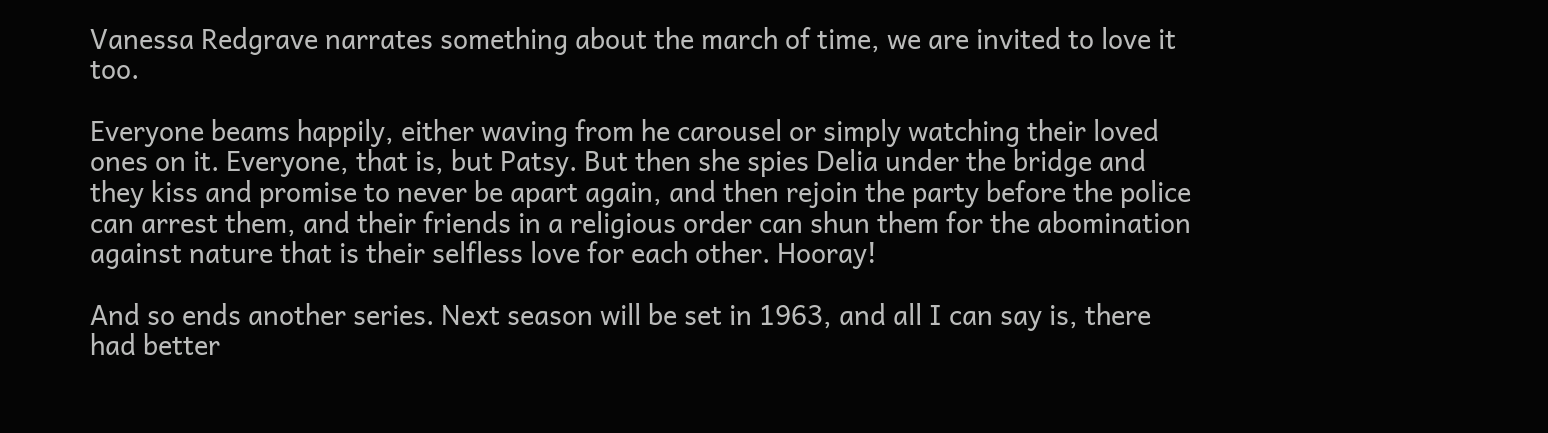Vanessa Redgrave narrates something about the march of time, we are invited to love it too.

Everyone beams happily, either waving from he carousel or simply watching their loved ones on it. Everyone, that is, but Patsy. But then she spies Delia under the bridge and they kiss and promise to never be apart again, and then rejoin the party before the police can arrest them, and their friends in a religious order can shun them for the abomination against nature that is their selfless love for each other. Hooray!

And so ends another series. Next season will be set in 1963, and all I can say is, there had better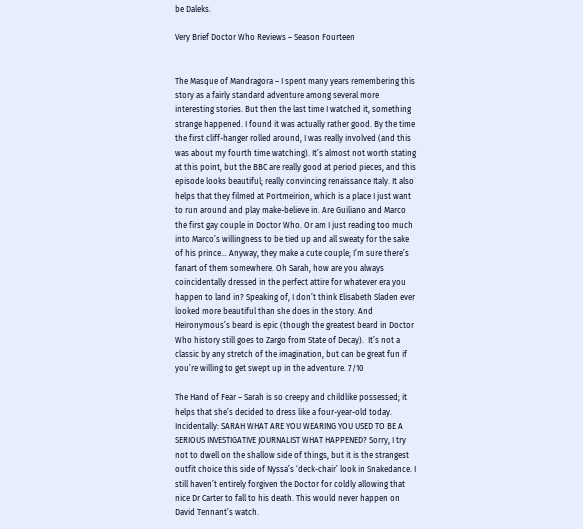be Daleks.

Very Brief Doctor Who Reviews – Season Fourteen


The Masque of Mandragora – I spent many years remembering this story as a fairly standard adventure among several more interesting stories. But then the last time I watched it, something strange happened. I found it was actually rather good. By the time the first cliff-hanger rolled around, I was really involved (and this was about my fourth time watching). It’s almost not worth stating at this point, but the BBC are really good at period pieces, and this episode looks beautiful; really convincing renaissance Italy. It also helps that they filmed at Portmeirion, which is a place I just want to run around and play make-believe in. Are Guiliano and Marco the first gay couple in Doctor Who. Or am I just reading too much into Marco’s willingness to be tied up and all sweaty for the sake of his prince… Anyway, they make a cute couple; I’m sure there’s fanart of them somewhere. Oh Sarah, how are you always coincidentally dressed in the perfect attire for whatever era you happen to land in? Speaking of, I don’t think Elisabeth Sladen ever looked more beautiful than she does in the story. And Heironymous’s beard is epic (though the greatest beard in Doctor Who history still goes to Zargo from State of Decay).  It’s not a classic by any stretch of the imagination, but can be great fun if you’re willing to get swept up in the adventure. 7/10

The Hand of Fear – Sarah is so creepy and childlike possessed; it helps that she’s decided to dress like a four-year-old today. Incidentally: SARAH WHAT ARE YOU WEARING YOU USED TO BE A SERIOUS INVESTIGATIVE JOURNALIST WHAT HAPPENED? Sorry, I try not to dwell on the shallow side of things, but it is the strangest outfit choice this side of Nyssa’s ‘deck-chair’ look in Snakedance. I still haven’t entirely forgiven the Doctor for coldly allowing that nice Dr Carter to fall to his death. This would never happen on David Tennant’s watch.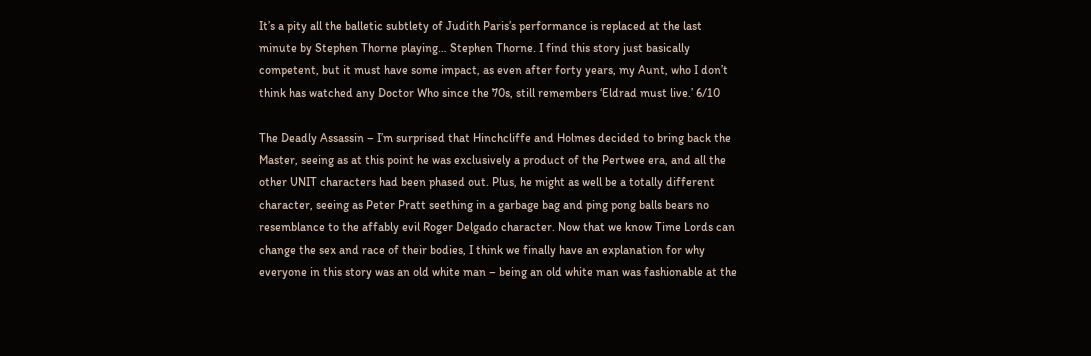It’s a pity all the balletic subtlety of Judith Paris’s performance is replaced at the last minute by Stephen Thorne playing… Stephen Thorne. I find this story just basically competent, but it must have some impact, as even after forty years, my Aunt, who I don’t think has watched any Doctor Who since the 70s, still remembers ‘Eldrad must live.’ 6/10

The Deadly Assassin – I’m surprised that Hinchcliffe and Holmes decided to bring back the Master, seeing as at this point he was exclusively a product of the Pertwee era, and all the other UNIT characters had been phased out. Plus, he might as well be a totally different character, seeing as Peter Pratt seething in a garbage bag and ping pong balls bears no resemblance to the affably evil Roger Delgado character. Now that we know Time Lords can change the sex and race of their bodies, I think we finally have an explanation for why everyone in this story was an old white man – being an old white man was fashionable at the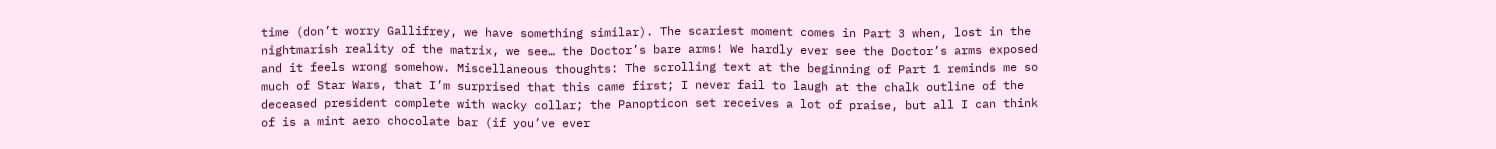time (don’t worry Gallifrey, we have something similar). The scariest moment comes in Part 3 when, lost in the nightmarish reality of the matrix, we see… the Doctor’s bare arms! We hardly ever see the Doctor’s arms exposed and it feels wrong somehow. Miscellaneous thoughts: The scrolling text at the beginning of Part 1 reminds me so much of Star Wars, that I’m surprised that this came first; I never fail to laugh at the chalk outline of the deceased president complete with wacky collar; the Panopticon set receives a lot of praise, but all I can think of is a mint aero chocolate bar (if you’ve ever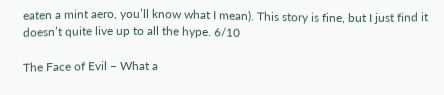eaten a mint aero, you’ll know what I mean). This story is fine, but I just find it doesn’t quite live up to all the hype. 6/10

The Face of Evil – What a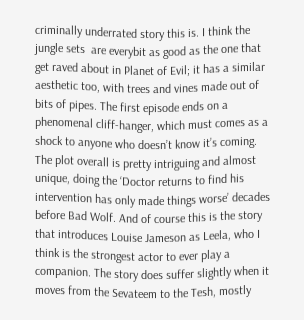criminally underrated story this is. I think the jungle sets  are everybit as good as the one that get raved about in Planet of Evil; it has a similar aesthetic too, with trees and vines made out of bits of pipes. The first episode ends on a phenomenal cliff-hanger, which must comes as a shock to anyone who doesn’t know it’s coming. The plot overall is pretty intriguing and almost unique, doing the ‘Doctor returns to find his intervention has only made things worse’ decades before Bad Wolf. And of course this is the story that introduces Louise Jameson as Leela, who I think is the strongest actor to ever play a companion. The story does suffer slightly when it moves from the Sevateem to the Tesh, mostly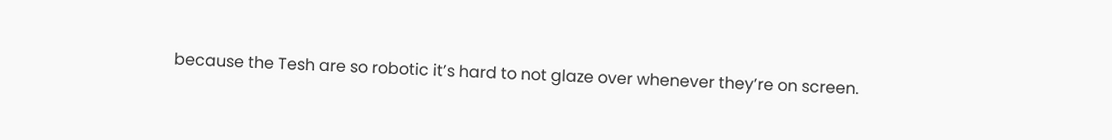because the Tesh are so robotic it’s hard to not glaze over whenever they’re on screen.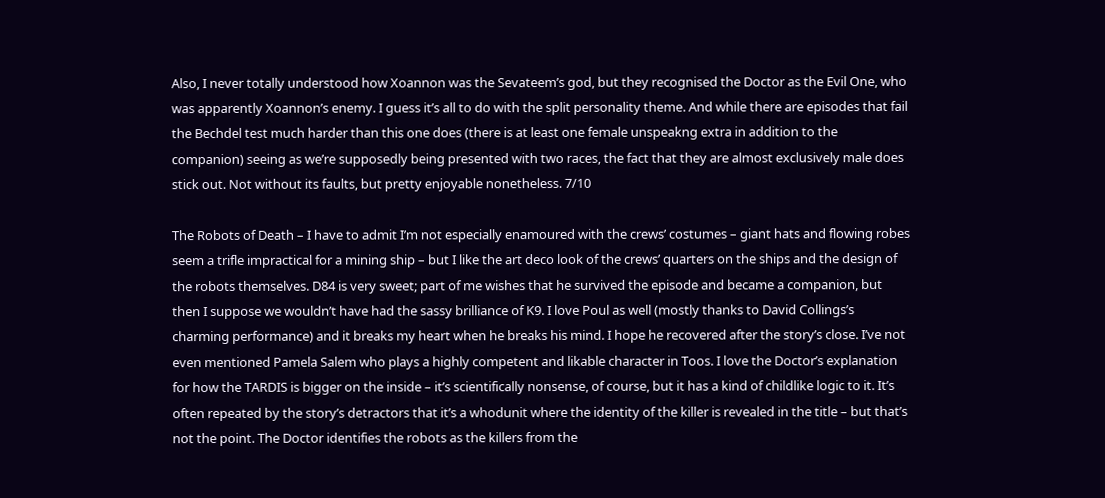Also, I never totally understood how Xoannon was the Sevateem’s god, but they recognised the Doctor as the Evil One, who was apparently Xoannon’s enemy. I guess it’s all to do with the split personality theme. And while there are episodes that fail the Bechdel test much harder than this one does (there is at least one female unspeakng extra in addition to the companion) seeing as we’re supposedly being presented with two races, the fact that they are almost exclusively male does stick out. Not without its faults, but pretty enjoyable nonetheless. 7/10

The Robots of Death – I have to admit I’m not especially enamoured with the crews’ costumes – giant hats and flowing robes seem a trifle impractical for a mining ship – but I like the art deco look of the crews’ quarters on the ships and the design of the robots themselves. D84 is very sweet; part of me wishes that he survived the episode and became a companion, but then I suppose we wouldn’t have had the sassy brilliance of K9. I love Poul as well (mostly thanks to David Collings’s charming performance) and it breaks my heart when he breaks his mind. I hope he recovered after the story’s close. I’ve not even mentioned Pamela Salem who plays a highly competent and likable character in Toos. I love the Doctor’s explanation for how the TARDIS is bigger on the inside – it’s scientifically nonsense, of course, but it has a kind of childlike logic to it. It’s often repeated by the story’s detractors that it’s a whodunit where the identity of the killer is revealed in the title – but that’s not the point. The Doctor identifies the robots as the killers from the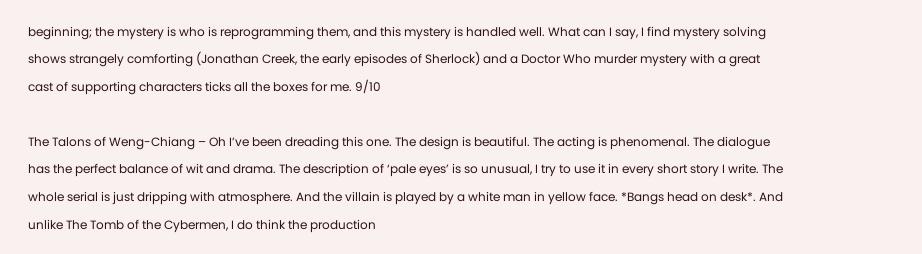beginning; the mystery is who is reprogramming them, and this mystery is handled well. What can I say, I find mystery solving shows strangely comforting (Jonathan Creek, the early episodes of Sherlock) and a Doctor Who murder mystery with a great cast of supporting characters ticks all the boxes for me. 9/10

The Talons of Weng-Chiang – Oh I’ve been dreading this one. The design is beautiful. The acting is phenomenal. The dialogue has the perfect balance of wit and drama. The description of ‘pale eyes’ is so unusual, I try to use it in every short story I write. The whole serial is just dripping with atmosphere. And the villain is played by a white man in yellow face. *Bangs head on desk*. And unlike The Tomb of the Cybermen, I do think the production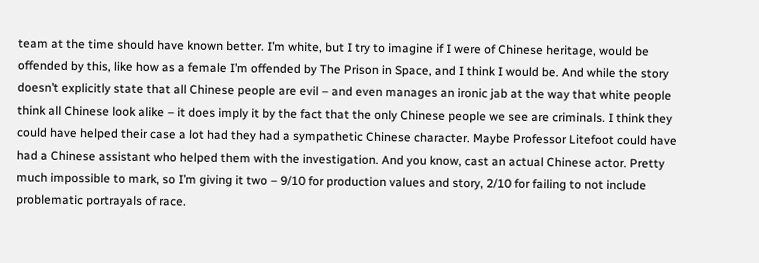team at the time should have known better. I’m white, but I try to imagine if I were of Chinese heritage, would be offended by this, like how as a female I’m offended by The Prison in Space, and I think I would be. And while the story doesn’t explicitly state that all Chinese people are evil – and even manages an ironic jab at the way that white people think all Chinese look alike – it does imply it by the fact that the only Chinese people we see are criminals. I think they could have helped their case a lot had they had a sympathetic Chinese character. Maybe Professor Litefoot could have had a Chinese assistant who helped them with the investigation. And you know, cast an actual Chinese actor. Pretty much impossible to mark, so I’m giving it two – 9/10 for production values and story, 2/10 for failing to not include problematic portrayals of race.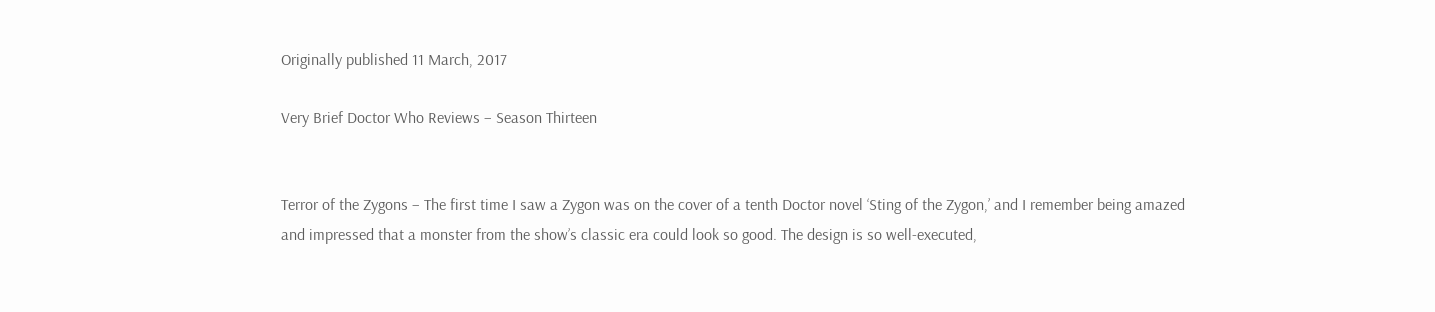Originally published 11 March, 2017

Very Brief Doctor Who Reviews – Season Thirteen


Terror of the Zygons – The first time I saw a Zygon was on the cover of a tenth Doctor novel ‘Sting of the Zygon,’ and I remember being amazed and impressed that a monster from the show’s classic era could look so good. The design is so well-executed,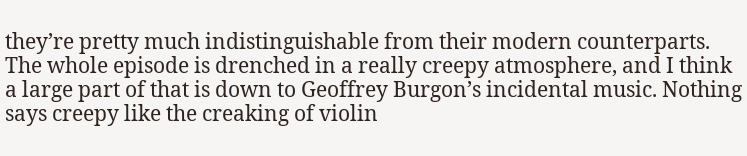they’re pretty much indistinguishable from their modern counterparts. The whole episode is drenched in a really creepy atmosphere, and I think a large part of that is down to Geoffrey Burgon’s incidental music. Nothing says creepy like the creaking of violin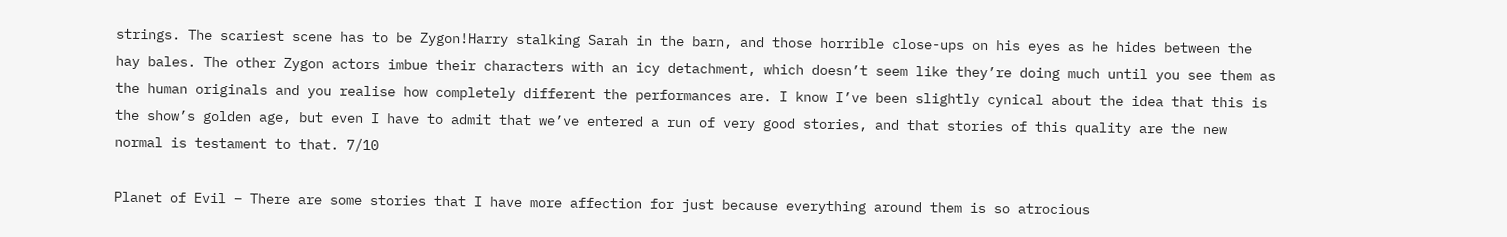strings. The scariest scene has to be Zygon!Harry stalking Sarah in the barn, and those horrible close-ups on his eyes as he hides between the hay bales. The other Zygon actors imbue their characters with an icy detachment, which doesn’t seem like they’re doing much until you see them as the human originals and you realise how completely different the performances are. I know I’ve been slightly cynical about the idea that this is the show’s golden age, but even I have to admit that we’ve entered a run of very good stories, and that stories of this quality are the new normal is testament to that. 7/10

Planet of Evil – There are some stories that I have more affection for just because everything around them is so atrocious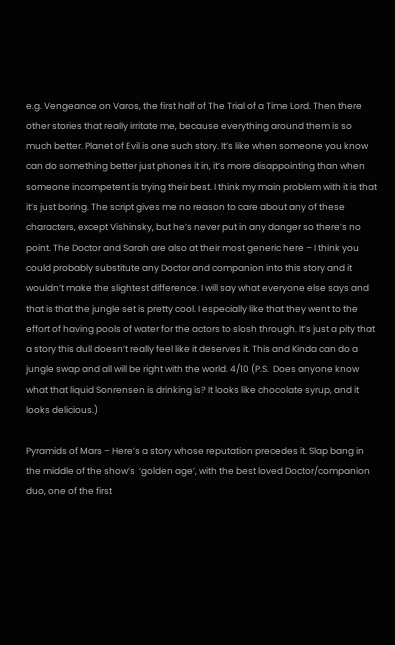e.g. Vengeance on Varos, the first half of The Trial of a Time Lord. Then there other stories that really irritate me, because everything around them is so much better. Planet of Evil is one such story. It’s like when someone you know can do something better just phones it in, it’s more disappointing than when someone incompetent is trying their best. I think my main problem with it is that it’s just boring. The script gives me no reason to care about any of these characters, except Vishinsky, but he’s never put in any danger so there’s no point. The Doctor and Sarah are also at their most generic here – I think you could probably substitute any Doctor and companion into this story and it wouldn’t make the slightest difference. I will say what everyone else says and that is that the jungle set is pretty cool. I especially like that they went to the effort of having pools of water for the actors to slosh through. It’s just a pity that a story this dull doesn’t really feel like it deserves it. This and Kinda can do a jungle swap and all will be right with the world. 4/10 (P.S.  Does anyone know what that liquid Sonrensen is drinking is? It looks like chocolate syrup, and it looks delicious.)

Pyramids of Mars – Here’s a story whose reputation precedes it. Slap bang in the middle of the show’s  ‘golden age’, with the best loved Doctor/companion duo, one of the first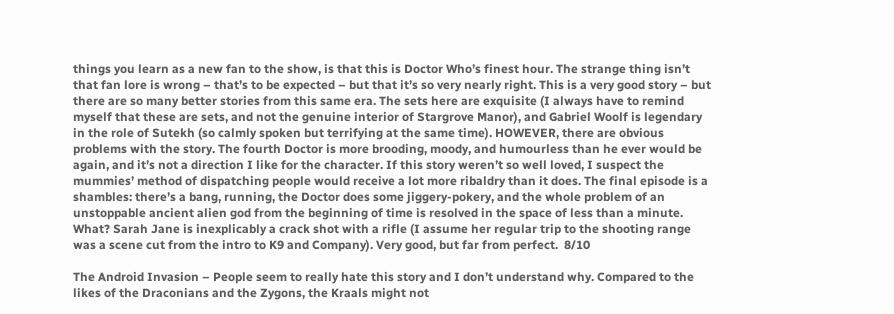things you learn as a new fan to the show, is that this is Doctor Who’s finest hour. The strange thing isn’t that fan lore is wrong – that’s to be expected – but that it’s so very nearly right. This is a very good story – but there are so many better stories from this same era. The sets here are exquisite (I always have to remind myself that these are sets, and not the genuine interior of Stargrove Manor), and Gabriel Woolf is legendary in the role of Sutekh (so calmly spoken but terrifying at the same time). HOWEVER, there are obvious problems with the story. The fourth Doctor is more brooding, moody, and humourless than he ever would be again, and it’s not a direction I like for the character. If this story weren’t so well loved, I suspect the mummies’ method of dispatching people would receive a lot more ribaldry than it does. The final episode is a shambles: there’s a bang, running, the Doctor does some jiggery-pokery, and the whole problem of an unstoppable ancient alien god from the beginning of time is resolved in the space of less than a minute. What? Sarah Jane is inexplicably a crack shot with a rifle (I assume her regular trip to the shooting range was a scene cut from the intro to K9 and Company). Very good, but far from perfect.  8/10

The Android Invasion – People seem to really hate this story and I don’t understand why. Compared to the likes of the Draconians and the Zygons, the Kraals might not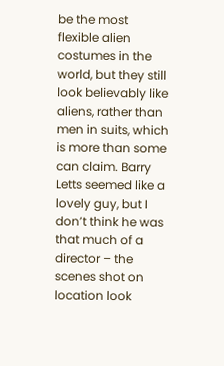be the most flexible alien costumes in the world, but they still look believably like aliens, rather than men in suits, which is more than some can claim. Barry Letts seemed like a lovely guy, but I don’t think he was that much of a director – the scenes shot on location look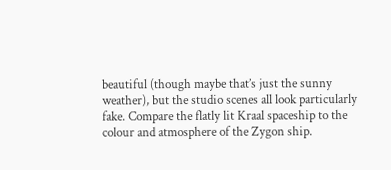beautiful (though maybe that’s just the sunny weather), but the studio scenes all look particularly fake. Compare the flatly lit Kraal spaceship to the colour and atmosphere of the Zygon ship.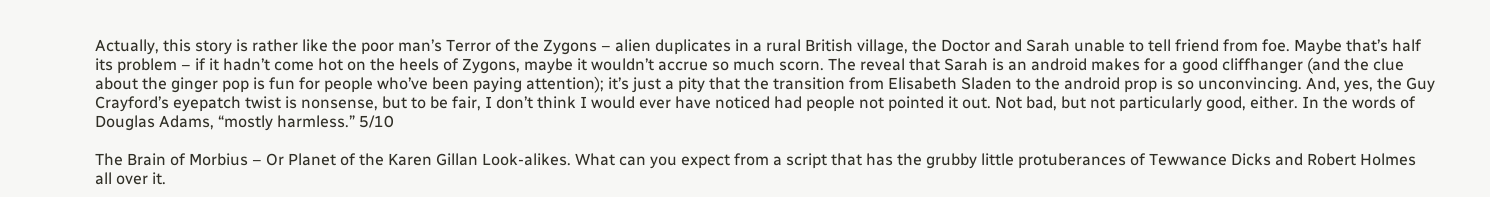Actually, this story is rather like the poor man’s Terror of the Zygons – alien duplicates in a rural British village, the Doctor and Sarah unable to tell friend from foe. Maybe that’s half its problem – if it hadn’t come hot on the heels of Zygons, maybe it wouldn’t accrue so much scorn. The reveal that Sarah is an android makes for a good cliffhanger (and the clue about the ginger pop is fun for people who’ve been paying attention); it’s just a pity that the transition from Elisabeth Sladen to the android prop is so unconvincing. And, yes, the Guy Crayford’s eyepatch twist is nonsense, but to be fair, I don’t think I would ever have noticed had people not pointed it out. Not bad, but not particularly good, either. In the words of Douglas Adams, “mostly harmless.” 5/10

The Brain of Morbius – Or Planet of the Karen Gillan Look-alikes. What can you expect from a script that has the grubby little protuberances of Tewwance Dicks and Robert Holmes all over it.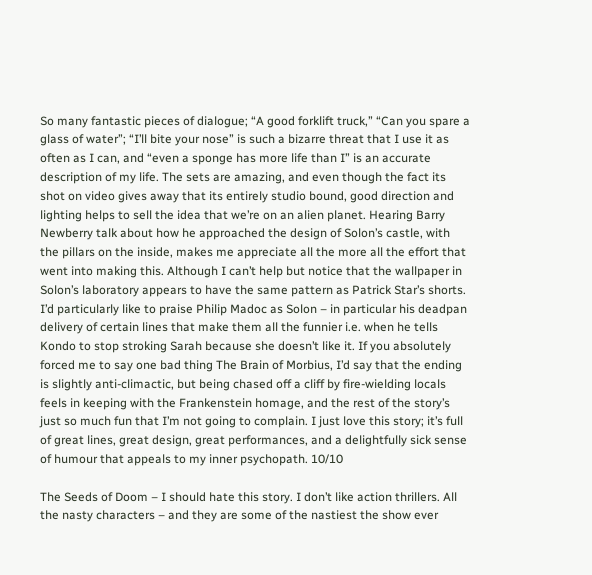So many fantastic pieces of dialogue; “A good forklift truck,” “Can you spare a glass of water”; “I’ll bite your nose” is such a bizarre threat that I use it as often as I can, and “even a sponge has more life than I” is an accurate description of my life. The sets are amazing, and even though the fact its shot on video gives away that its entirely studio bound, good direction and lighting helps to sell the idea that we’re on an alien planet. Hearing Barry Newberry talk about how he approached the design of Solon’s castle, with the pillars on the inside, makes me appreciate all the more all the effort that went into making this. Although I can’t help but notice that the wallpaper in Solon’s laboratory appears to have the same pattern as Patrick Star’s shorts. I’d particularly like to praise Philip Madoc as Solon – in particular his deadpan delivery of certain lines that make them all the funnier i.e. when he tells Kondo to stop stroking Sarah because she doesn’t like it. If you absolutely forced me to say one bad thing The Brain of Morbius, I’d say that the ending is slightly anti-climactic, but being chased off a cliff by fire-wielding locals  feels in keeping with the Frankenstein homage, and the rest of the story’s just so much fun that I’m not going to complain. I just love this story; it’s full of great lines, great design, great performances, and a delightfully sick sense of humour that appeals to my inner psychopath. 10/10

The Seeds of Doom – I should hate this story. I don’t like action thrillers. All the nasty characters – and they are some of the nastiest the show ever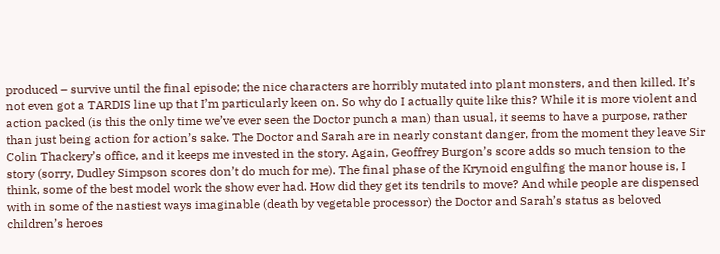produced – survive until the final episode; the nice characters are horribly mutated into plant monsters, and then killed. It’s not even got a TARDIS line up that I’m particularly keen on. So why do I actually quite like this? While it is more violent and action packed (is this the only time we’ve ever seen the Doctor punch a man) than usual, it seems to have a purpose, rather than just being action for action’s sake. The Doctor and Sarah are in nearly constant danger, from the moment they leave Sir Colin Thackery’s office, and it keeps me invested in the story. Again, Geoffrey Burgon’s score adds so much tension to the story (sorry, Dudley Simpson scores don’t do much for me). The final phase of the Krynoid engulfing the manor house is, I think, some of the best model work the show ever had. How did they get its tendrils to move? And while people are dispensed with in some of the nastiest ways imaginable (death by vegetable processor) the Doctor and Sarah’s status as beloved children’s heroes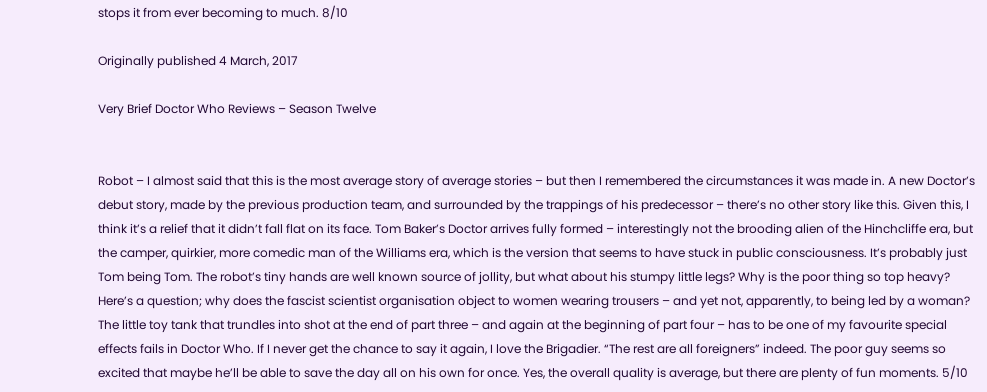stops it from ever becoming to much. 8/10

Originally published 4 March, 2017

Very Brief Doctor Who Reviews – Season Twelve


Robot – I almost said that this is the most average story of average stories – but then I remembered the circumstances it was made in. A new Doctor’s debut story, made by the previous production team, and surrounded by the trappings of his predecessor – there’s no other story like this. Given this, I think it’s a relief that it didn’t fall flat on its face. Tom Baker’s Doctor arrives fully formed – interestingly not the brooding alien of the Hinchcliffe era, but the camper, quirkier, more comedic man of the Williams era, which is the version that seems to have stuck in public consciousness. It’s probably just Tom being Tom. The robot’s tiny hands are well known source of jollity, but what about his stumpy little legs? Why is the poor thing so top heavy? Here’s a question; why does the fascist scientist organisation object to women wearing trousers – and yet not, apparently, to being led by a woman? The little toy tank that trundles into shot at the end of part three – and again at the beginning of part four – has to be one of my favourite special effects fails in Doctor Who. If I never get the chance to say it again, I love the Brigadier. “The rest are all foreigners” indeed. The poor guy seems so excited that maybe he’ll be able to save the day all on his own for once. Yes, the overall quality is average, but there are plenty of fun moments. 5/10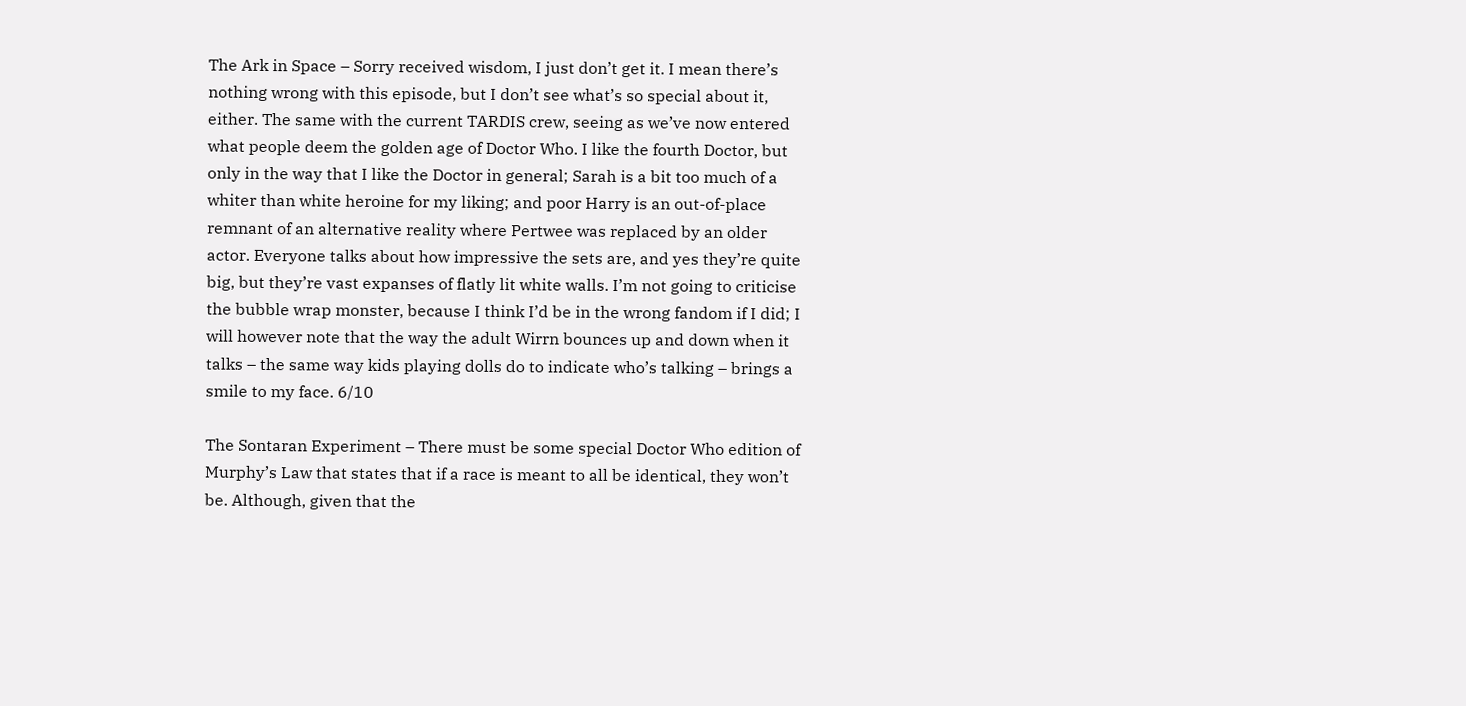The Ark in Space – Sorry received wisdom, I just don’t get it. I mean there’s nothing wrong with this episode, but I don’t see what’s so special about it, either. The same with the current TARDIS crew, seeing as we’ve now entered what people deem the golden age of Doctor Who. I like the fourth Doctor, but only in the way that I like the Doctor in general; Sarah is a bit too much of a whiter than white heroine for my liking; and poor Harry is an out-of-place remnant of an alternative reality where Pertwee was replaced by an older actor. Everyone talks about how impressive the sets are, and yes they’re quite big, but they’re vast expanses of flatly lit white walls. I’m not going to criticise the bubble wrap monster, because I think I’d be in the wrong fandom if I did; I will however note that the way the adult Wirrn bounces up and down when it talks – the same way kids playing dolls do to indicate who’s talking – brings a smile to my face. 6/10

The Sontaran Experiment – There must be some special Doctor Who edition of Murphy’s Law that states that if a race is meant to all be identical, they won’t be. Although, given that the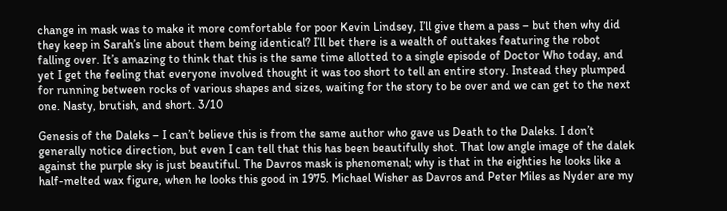change in mask was to make it more comfortable for poor Kevin Lindsey, I’ll give them a pass – but then why did they keep in Sarah’s line about them being identical? I’ll bet there is a wealth of outtakes featuring the robot falling over. It’s amazing to think that this is the same time allotted to a single episode of Doctor Who today, and yet I get the feeling that everyone involved thought it was too short to tell an entire story. Instead they plumped for running between rocks of various shapes and sizes, waiting for the story to be over and we can get to the next one. Nasty, brutish, and short. 3/10

Genesis of the Daleks – I can’t believe this is from the same author who gave us Death to the Daleks. I don’t generally notice direction, but even I can tell that this has been beautifully shot. That low angle image of the dalek against the purple sky is just beautiful. The Davros mask is phenomenal; why is that in the eighties he looks like a half-melted wax figure, when he looks this good in 1975. Michael Wisher as Davros and Peter Miles as Nyder are my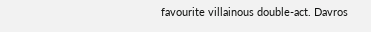favourite villainous double-act. Davros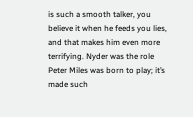is such a smooth talker, you believe it when he feeds you lies, and that makes him even more terrifying. Nyder was the role Peter Miles was born to play; it’s made such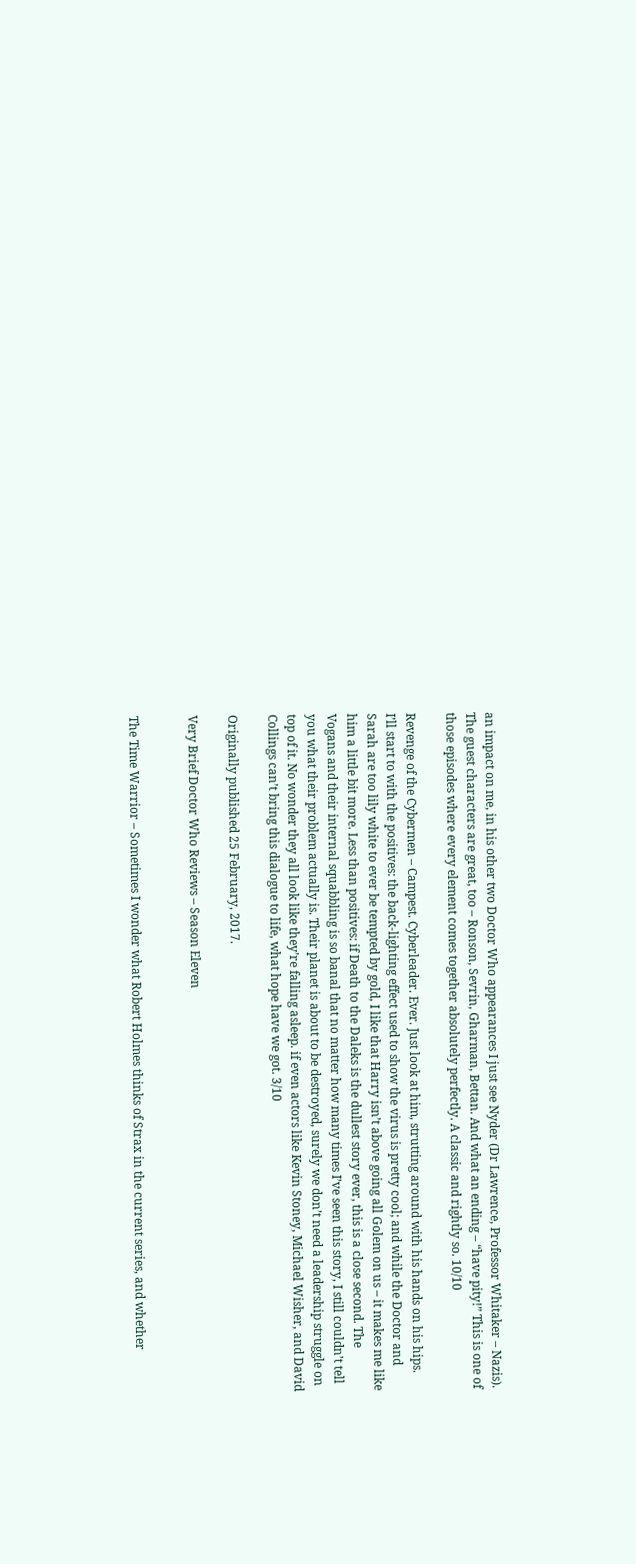an impact on me, in his other two Doctor Who appearances I just see Nyder (Dr Lawrence, Professor Whitaker – Nazis). The guest characters are great, too – Ronson, Sevrin, Gharman, Bettan. And what an ending – “have pity!” This is one of those episodes where every element comes together absolutely perfectly. A classic and rightly so. 10/10

Revenge of the Cybermen – Campest. Cyberleader. Ever. Just look at him, strutting around with his hands on his hips. I’ll start to with the positives: the back-lighting effect used to show the virus is pretty cool; and while the Doctor and Sarah are too lily white to ever be tempted by gold, I like that Harry isn’t above going all Golem on us – it makes me like him a little bit more. Less than positives: if Death to the Daleks is the dullest story ever, this is a close second. The Vogans and their internal squabbling is so banal that no matter how many times I’ve seen this story, I still couldn’t tell you what their problem actually is. Their planet is about to be destroyed, surely we don’t need a leadership struggle on top of it. No wonder they all look like they’re falling asleep. if even actors like Kevin Stoney, Michael Wisher, and David Collings can’t bring this dialogue to life, what hope have we got. 3/10

Originally published 25 February, 2017.

Very Brief Doctor Who Reviews – Season Eleven


The Time Warrior – Sometimes I wonder what Robert Holmes thinks of Strax in the current series, and whether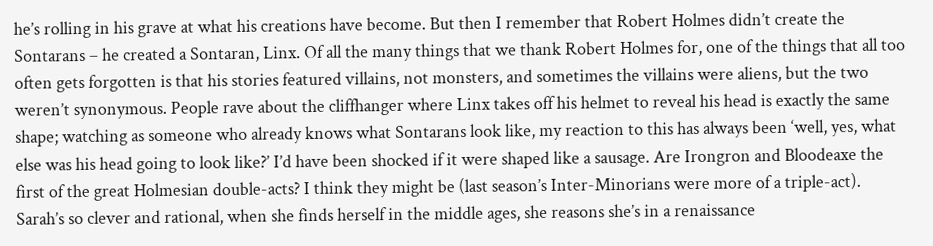he’s rolling in his grave at what his creations have become. But then I remember that Robert Holmes didn’t create the Sontarans – he created a Sontaran, Linx. Of all the many things that we thank Robert Holmes for, one of the things that all too often gets forgotten is that his stories featured villains, not monsters, and sometimes the villains were aliens, but the two weren’t synonymous. People rave about the cliffhanger where Linx takes off his helmet to reveal his head is exactly the same shape; watching as someone who already knows what Sontarans look like, my reaction to this has always been ‘well, yes, what else was his head going to look like?’ I’d have been shocked if it were shaped like a sausage. Are Irongron and Bloodeaxe the first of the great Holmesian double-acts? I think they might be (last season’s Inter-Minorians were more of a triple-act). Sarah’s so clever and rational, when she finds herself in the middle ages, she reasons she’s in a renaissance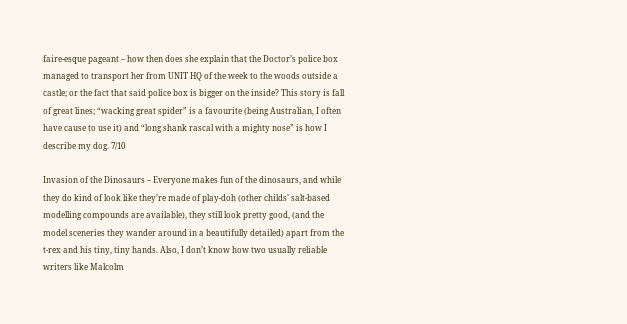faire-esque pageant – how then does she explain that the Doctor’s police box managed to transport her from UNIT HQ of the week to the woods outside a castle; or the fact that said police box is bigger on the inside? This story is fall of great lines; “wacking great spider” is a favourite (being Australian, I often have cause to use it) and “long shank rascal with a mighty nose” is how I describe my dog. 7/10

Invasion of the Dinosaurs – Everyone makes fun of the dinosaurs, and while they do kind of look like they’re made of play-doh (other childs’ salt-based modelling compounds are available), they still look pretty good, (and the model sceneries they wander around in a beautifully detailed) apart from the t-rex and his tiny, tiny hands. Also, I don’t know how two usually reliable writers like Malcolm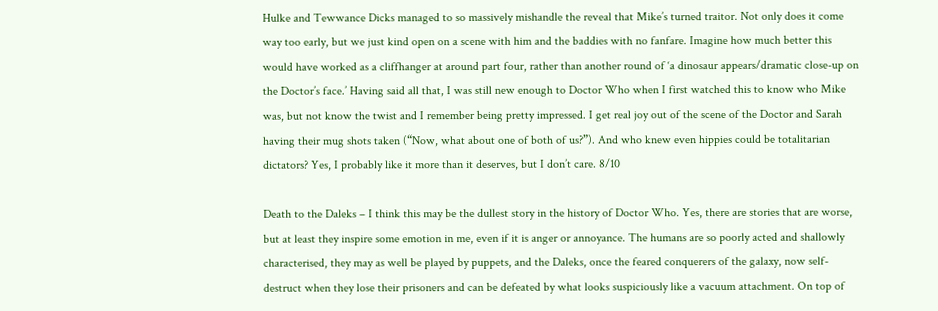Hulke and Tewwance Dicks managed to so massively mishandle the reveal that Mike’s turned traitor. Not only does it come way too early, but we just kind open on a scene with him and the baddies with no fanfare. Imagine how much better this would have worked as a cliffhanger at around part four, rather than another round of ‘a dinosaur appears/dramatic close-up on the Doctor’s face.’ Having said all that, I was still new enough to Doctor Who when I first watched this to know who Mike was, but not know the twist and I remember being pretty impressed. I get real joy out of the scene of the Doctor and Sarah having their mug shots taken (“Now, what about one of both of us?”). And who knew even hippies could be totalitarian dictators? Yes, I probably like it more than it deserves, but I don’t care. 8/10

Death to the Daleks – I think this may be the dullest story in the history of Doctor Who. Yes, there are stories that are worse, but at least they inspire some emotion in me, even if it is anger or annoyance. The humans are so poorly acted and shallowly characterised, they may as well be played by puppets, and the Daleks, once the feared conquerers of the galaxy, now self-destruct when they lose their prisoners and can be defeated by what looks suspiciously like a vacuum attachment. On top of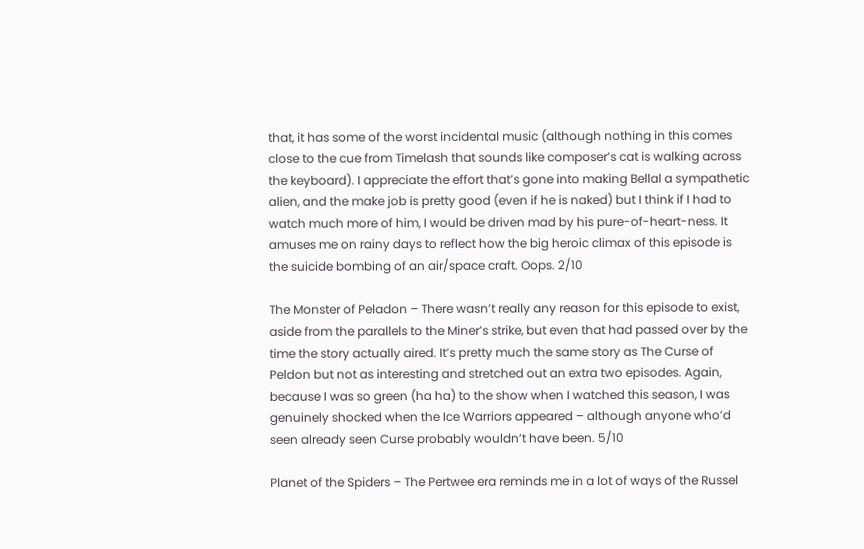that, it has some of the worst incidental music (although nothing in this comes close to the cue from Timelash that sounds like composer’s cat is walking across the keyboard). I appreciate the effort that’s gone into making Bellal a sympathetic alien, and the make job is pretty good (even if he is naked) but I think if I had to watch much more of him, I would be driven mad by his pure-of-heart-ness. It amuses me on rainy days to reflect how the big heroic climax of this episode is the suicide bombing of an air/space craft. Oops. 2/10

The Monster of Peladon – There wasn’t really any reason for this episode to exist, aside from the parallels to the Miner’s strike, but even that had passed over by the time the story actually aired. It’s pretty much the same story as The Curse of Peldon but not as interesting and stretched out an extra two episodes. Again, because I was so green (ha ha) to the show when I watched this season, I was genuinely shocked when the Ice Warriors appeared – although anyone who’d seen already seen Curse probably wouldn’t have been. 5/10

Planet of the Spiders – The Pertwee era reminds me in a lot of ways of the Russel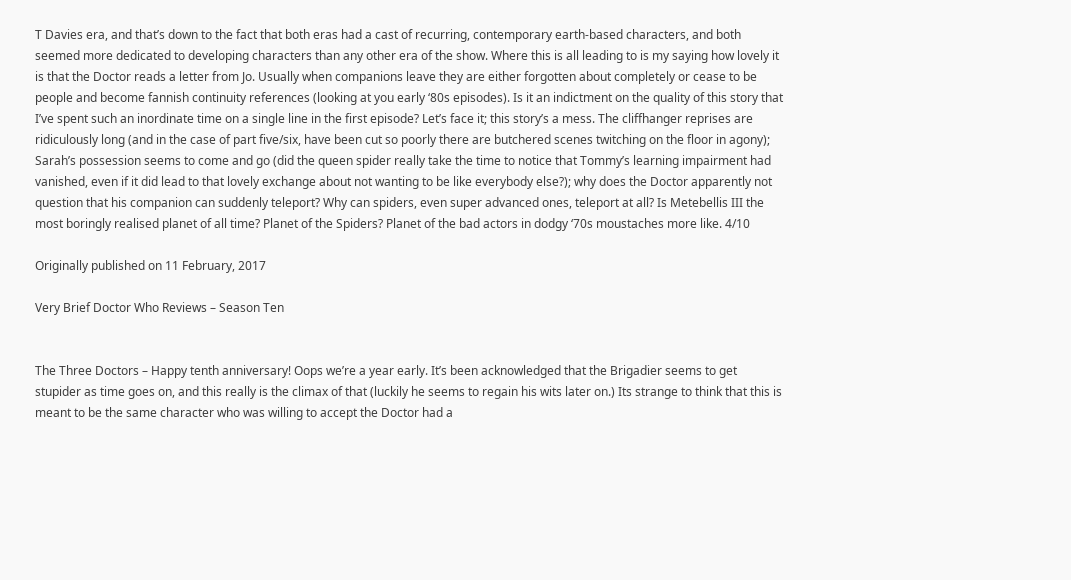T Davies era, and that’s down to the fact that both eras had a cast of recurring, contemporary earth-based characters, and both seemed more dedicated to developing characters than any other era of the show. Where this is all leading to is my saying how lovely it is that the Doctor reads a letter from Jo. Usually when companions leave they are either forgotten about completely or cease to be people and become fannish continuity references (looking at you early ‘80s episodes). Is it an indictment on the quality of this story that I’ve spent such an inordinate time on a single line in the first episode? Let’s face it; this story’s a mess. The cliffhanger reprises are ridiculously long (and in the case of part five/six, have been cut so poorly there are butchered scenes twitching on the floor in agony); Sarah’s possession seems to come and go (did the queen spider really take the time to notice that Tommy’s learning impairment had vanished, even if it did lead to that lovely exchange about not wanting to be like everybody else?); why does the Doctor apparently not question that his companion can suddenly teleport? Why can spiders, even super advanced ones, teleport at all? Is Metebellis III the most boringly realised planet of all time? Planet of the Spiders? Planet of the bad actors in dodgy ‘70s moustaches more like. 4/10

Originally published on 11 February, 2017

Very Brief Doctor Who Reviews – Season Ten


The Three Doctors – Happy tenth anniversary! Oops we’re a year early. It’s been acknowledged that the Brigadier seems to get stupider as time goes on, and this really is the climax of that (luckily he seems to regain his wits later on.) Its strange to think that this is meant to be the same character who was willing to accept the Doctor had a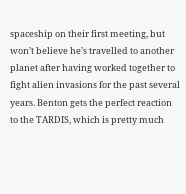spaceship on their first meeting, but won’t believe he’s travelled to another planet after having worked together to fight alien invasions for the past several years. Benton gets the perfect reaction to the TARDIS, which is pretty much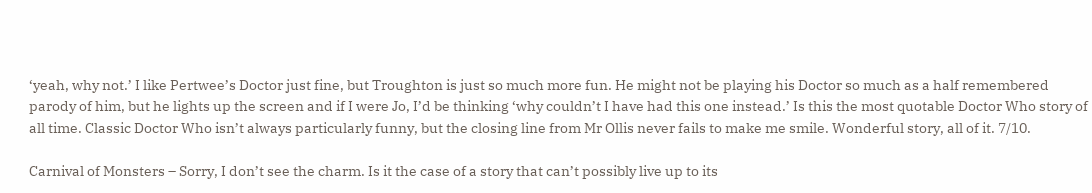‘yeah, why not.’ I like Pertwee’s Doctor just fine, but Troughton is just so much more fun. He might not be playing his Doctor so much as a half remembered parody of him, but he lights up the screen and if I were Jo, I’d be thinking ‘why couldn’t I have had this one instead.’ Is this the most quotable Doctor Who story of all time. Classic Doctor Who isn’t always particularly funny, but the closing line from Mr Ollis never fails to make me smile. Wonderful story, all of it. 7/10.

Carnival of Monsters – Sorry, I don’t see the charm. Is it the case of a story that can’t possibly live up to its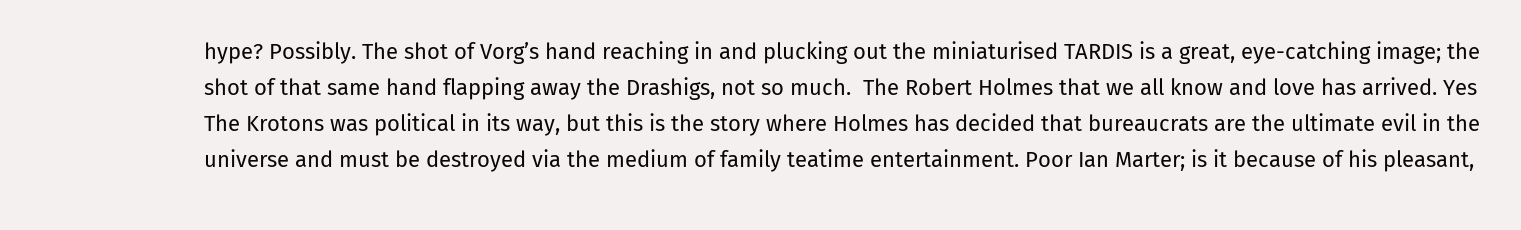hype? Possibly. The shot of Vorg’s hand reaching in and plucking out the miniaturised TARDIS is a great, eye-catching image; the shot of that same hand flapping away the Drashigs, not so much.  The Robert Holmes that we all know and love has arrived. Yes The Krotons was political in its way, but this is the story where Holmes has decided that bureaucrats are the ultimate evil in the universe and must be destroyed via the medium of family teatime entertainment. Poor Ian Marter; is it because of his pleasant,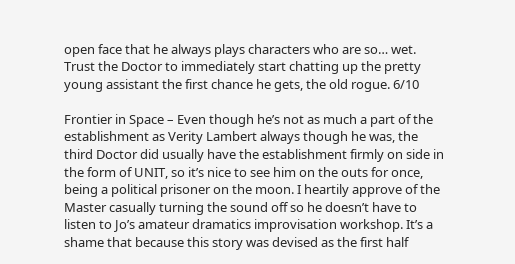open face that he always plays characters who are so… wet. Trust the Doctor to immediately start chatting up the pretty young assistant the first chance he gets, the old rogue. 6/10

Frontier in Space – Even though he’s not as much a part of the establishment as Verity Lambert always though he was, the third Doctor did usually have the establishment firmly on side in the form of UNIT, so it’s nice to see him on the outs for once, being a political prisoner on the moon. I heartily approve of the Master casually turning the sound off so he doesn’t have to listen to Jo’s amateur dramatics improvisation workshop. It’s a shame that because this story was devised as the first half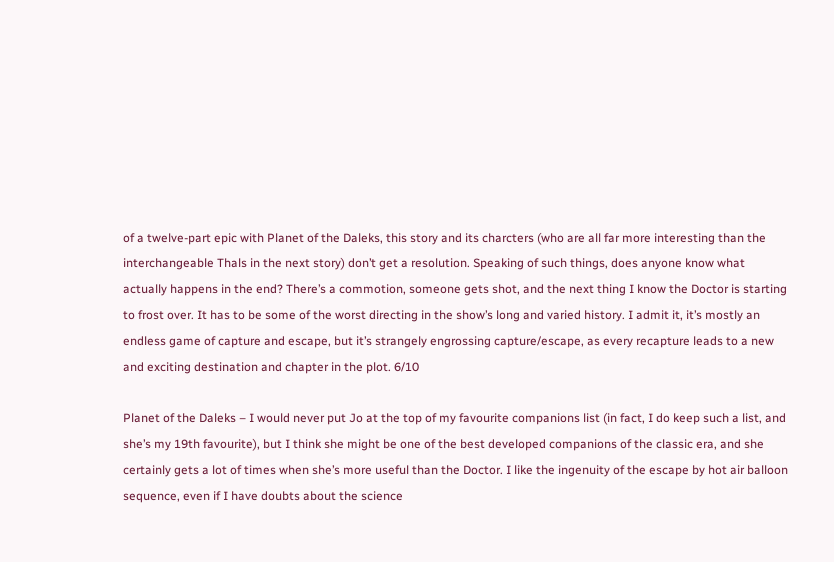of a twelve-part epic with Planet of the Daleks, this story and its charcters (who are all far more interesting than the interchangeable Thals in the next story) don’t get a resolution. Speaking of such things, does anyone know what actually happens in the end? There’s a commotion, someone gets shot, and the next thing I know the Doctor is starting to frost over. It has to be some of the worst directing in the show’s long and varied history. I admit it, it’s mostly an endless game of capture and escape, but it’s strangely engrossing capture/escape, as every recapture leads to a new and exciting destination and chapter in the plot. 6/10

Planet of the Daleks – I would never put Jo at the top of my favourite companions list (in fact, I do keep such a list, and she’s my 19th favourite), but I think she might be one of the best developed companions of the classic era, and she certainly gets a lot of times when she’s more useful than the Doctor. I like the ingenuity of the escape by hot air balloon sequence, even if I have doubts about the science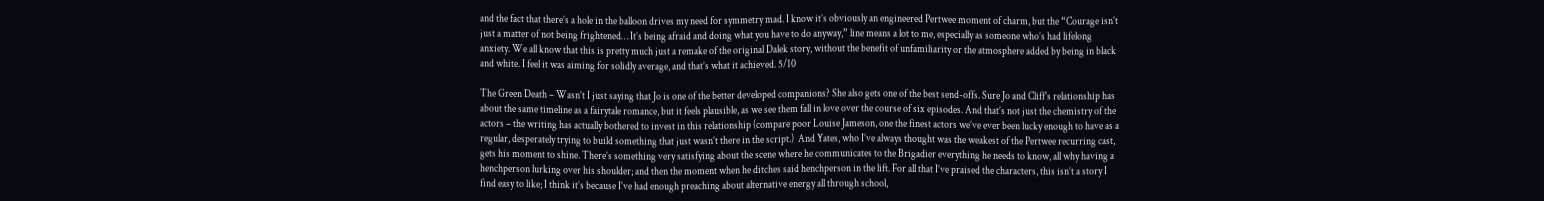and the fact that there’s a hole in the balloon drives my need for symmetry mad. I know it’s obviously an engineered Pertwee moment of charm, but the “Courage isn’t just a matter of not being frightened… It’s being afraid and doing what you have to do anyway,” line means a lot to me, especially as someone who’s had lifelong anxiety. We all know that this is pretty much just a remake of the original Dalek story, without the benefit of unfamiliarity or the atmosphere added by being in black and white. I feel it was aiming for solidly average, and that’s what it achieved. 5/10

The Green Death – Wasn’t I just saying that Jo is one of the better developed companions? She also gets one of the best send-offs. Sure Jo and Cliff’s relationship has about the same timeline as a fairytale romance, but it feels plausible, as we see them fall in love over the course of six episodes. And that’s not just the chemistry of the actors – the writing has actually bothered to invest in this relationship (compare poor Louise Jameson, one the finest actors we’ve ever been lucky enough to have as a regular, desperately trying to build something that just wasn’t there in the script.)  And Yates, who I’ve always thought was the weakest of the Pertwee recurring cast, gets his moment to shine. There’s something very satisfying about the scene where he communicates to the Brigadier everything he needs to know, all why having a henchperson lurking over his shoulder; and then the moment when he ditches said henchperson in the lift. For all that I’ve praised the characters, this isn’t a story I find easy to like; I think it’s because I’ve had enough preaching about alternative energy all through school,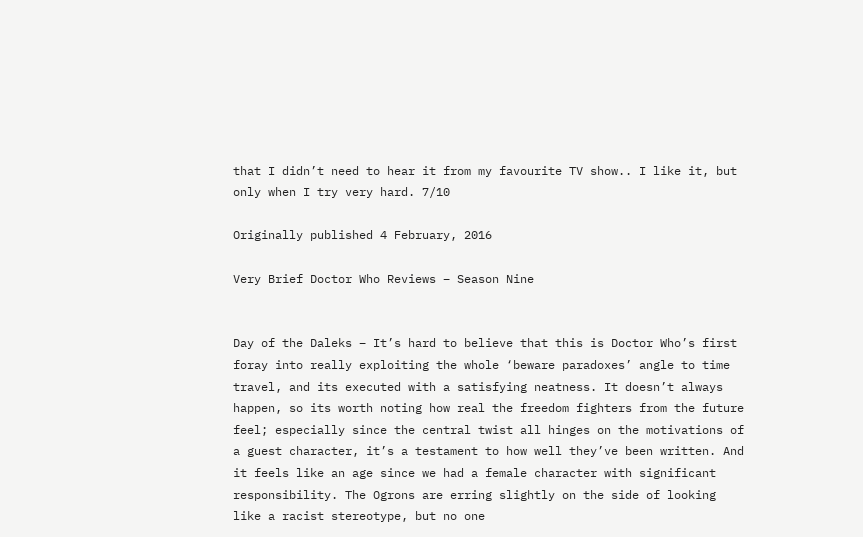that I didn’t need to hear it from my favourite TV show.. I like it, but only when I try very hard. 7/10

Originally published 4 February, 2016

Very Brief Doctor Who Reviews – Season Nine


Day of the Daleks – It’s hard to believe that this is Doctor Who’s first foray into really exploiting the whole ‘beware paradoxes’ angle to time travel, and its executed with a satisfying neatness. It doesn’t always happen, so its worth noting how real the freedom fighters from the future feel; especially since the central twist all hinges on the motivations of a guest character, it’s a testament to how well they’ve been written. And it feels like an age since we had a female character with significant responsibility. The Ogrons are erring slightly on the side of looking like a racist stereotype, but no one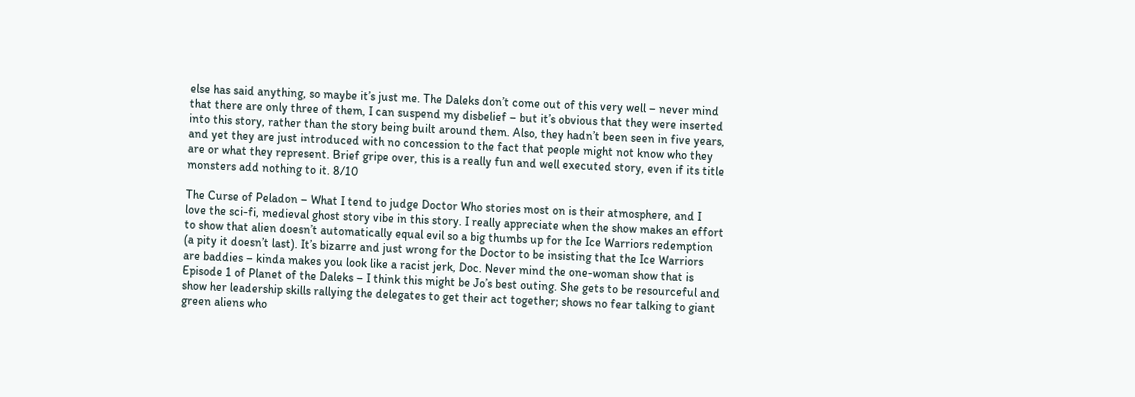else has said anything, so maybe it’s just me. The Daleks don’t come out of this very well – never mind that there are only three of them, I can suspend my disbelief – but it’s obvious that they were inserted into this story, rather than the story being built around them. Also, they hadn’t been seen in five years, and yet they are just introduced with no concession to the fact that people might not know who they are or what they represent. Brief gripe over, this is a really fun and well executed story, even if its title monsters add nothing to it. 8/10

The Curse of Peladon – What I tend to judge Doctor Who stories most on is their atmosphere, and I love the sci-fi, medieval ghost story vibe in this story. I really appreciate when the show makes an effort to show that alien doesn’t automatically equal evil so a big thumbs up for the Ice Warriors redemption (a pity it doesn’t last). It’s bizarre and just wrong for the Doctor to be insisting that the Ice Warriors are baddies – kinda makes you look like a racist jerk, Doc. Never mind the one-woman show that is Episode 1 of Planet of the Daleks – I think this might be Jo’s best outing. She gets to be resourceful and show her leadership skills rallying the delegates to get their act together; shows no fear talking to giant green aliens who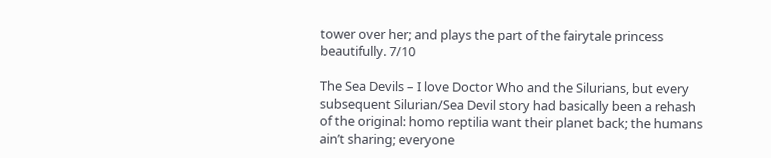tower over her; and plays the part of the fairytale princess beautifully. 7/10

The Sea Devils – I love Doctor Who and the Silurians, but every subsequent Silurian/Sea Devil story had basically been a rehash of the original: homo reptilia want their planet back; the humans ain’t sharing; everyone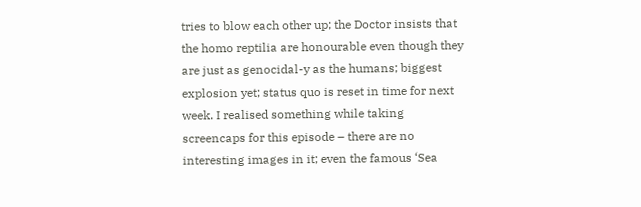tries to blow each other up; the Doctor insists that the homo reptilia are honourable even though they are just as genocidal-y as the humans; biggest explosion yet; status quo is reset in time for next week. I realised something while taking screencaps for this episode – there are no interesting images in it; even the famous ‘Sea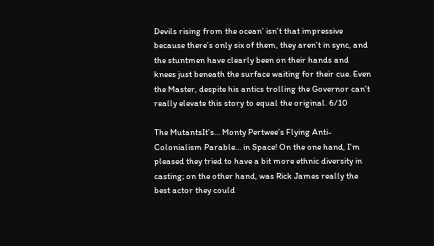Devils rising from the ocean’ isn’t that impressive because there’s only six of them, they aren’t in sync, and the stuntmen have clearly been on their hands and knees just beneath the surface waiting for their cue. Even the Master, despite his antics trolling the Governor can’t really elevate this story to equal the original. 6/10

The MutantsIt’s… Monty Pertwee’s Flying Anti-Colonialism Parable… in Space! On the one hand, I’m pleased they tried to have a bit more ethnic diversity in casting; on the other hand, was Rick James really the best actor they could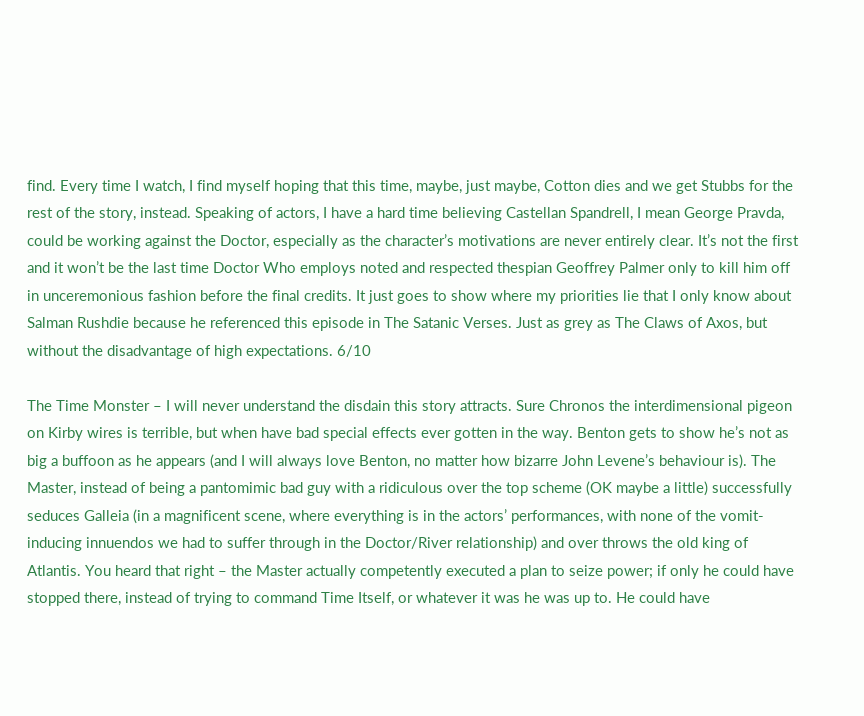find. Every time I watch, I find myself hoping that this time, maybe, just maybe, Cotton dies and we get Stubbs for the rest of the story, instead. Speaking of actors, I have a hard time believing Castellan Spandrell, I mean George Pravda, could be working against the Doctor, especially as the character’s motivations are never entirely clear. It’s not the first and it won’t be the last time Doctor Who employs noted and respected thespian Geoffrey Palmer only to kill him off in unceremonious fashion before the final credits. It just goes to show where my priorities lie that I only know about Salman Rushdie because he referenced this episode in The Satanic Verses. Just as grey as The Claws of Axos, but without the disadvantage of high expectations. 6/10

The Time Monster – I will never understand the disdain this story attracts. Sure Chronos the interdimensional pigeon on Kirby wires is terrible, but when have bad special effects ever gotten in the way. Benton gets to show he’s not as big a buffoon as he appears (and I will always love Benton, no matter how bizarre John Levene’s behaviour is). The Master, instead of being a pantomimic bad guy with a ridiculous over the top scheme (OK maybe a little) successfully seduces Galleia (in a magnificent scene, where everything is in the actors’ performances, with none of the vomit-inducing innuendos we had to suffer through in the Doctor/River relationship) and over throws the old king of Atlantis. You heard that right – the Master actually competently executed a plan to seize power; if only he could have stopped there, instead of trying to command Time Itself, or whatever it was he was up to. He could have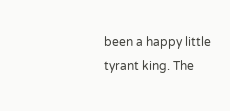been a happy little tyrant king. The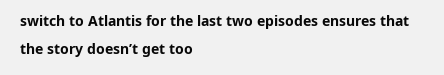switch to Atlantis for the last two episodes ensures that the story doesn’t get too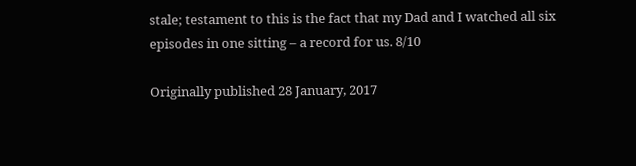stale; testament to this is the fact that my Dad and I watched all six episodes in one sitting – a record for us. 8/10

Originally published 28 January, 2017